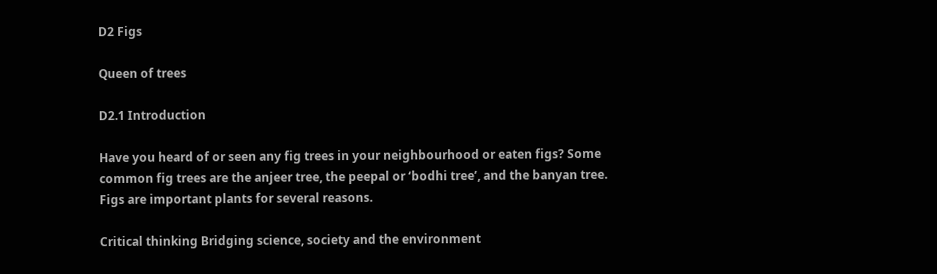D2 Figs

Queen of trees

D2.1 Introduction

Have you heard of or seen any fig trees in your neighbourhood or eaten figs? Some common fig trees are the anjeer tree, the peepal or ‘bodhi tree’, and the banyan tree. Figs are important plants for several reasons.

Critical thinking Bridging science, society and the environment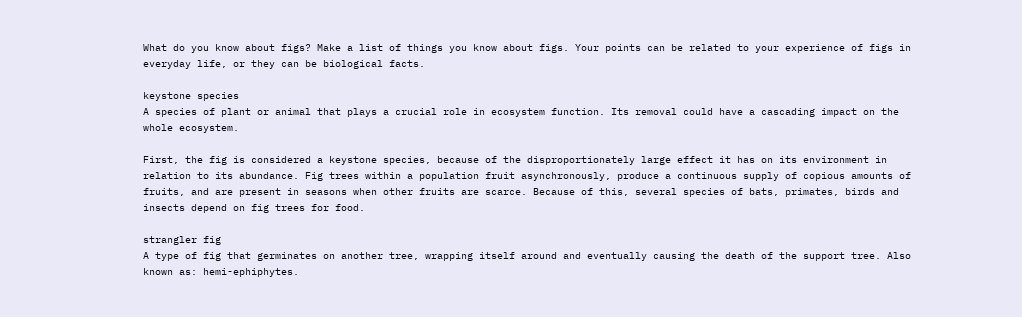What do you know about figs? Make a list of things you know about figs. Your points can be related to your experience of figs in everyday life, or they can be biological facts.

keystone species
A species of plant or animal that plays a crucial role in ecosystem function. Its removal could have a cascading impact on the whole ecosystem.

First, the fig is considered a keystone species, because of the disproportionately large effect it has on its environment in relation to its abundance. Fig trees within a population fruit asynchronously, produce a continuous supply of copious amounts of fruits, and are present in seasons when other fruits are scarce. Because of this, several species of bats, primates, birds and insects depend on fig trees for food.

strangler fig
A type of fig that germinates on another tree, wrapping itself around and eventually causing the death of the support tree. Also known as: hemi-ephiphytes.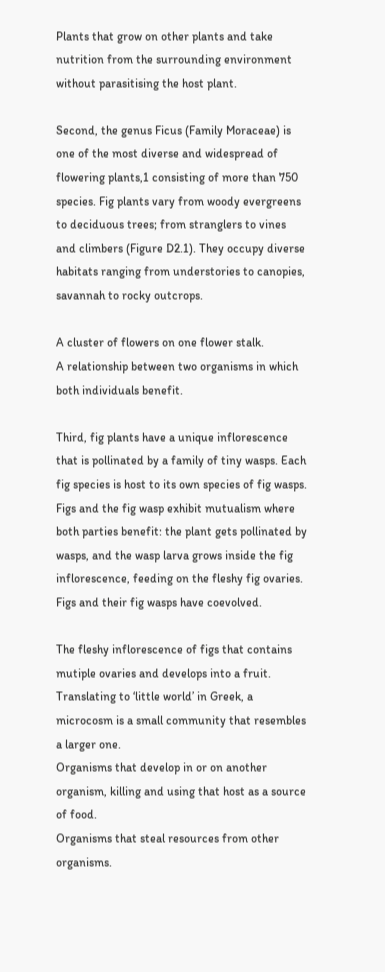Plants that grow on other plants and take nutrition from the surrounding environment without parasitising the host plant.

Second, the genus Ficus (Family Moraceae) is one of the most diverse and widespread of flowering plants,1 consisting of more than 750 species. Fig plants vary from woody evergreens to deciduous trees; from stranglers to vines and climbers (Figure D2.1). They occupy diverse habitats ranging from understories to canopies, savannah to rocky outcrops.

A cluster of flowers on one flower stalk.
A relationship between two organisms in which both individuals benefit.

Third, fig plants have a unique inflorescence that is pollinated by a family of tiny wasps. Each fig species is host to its own species of fig wasps. Figs and the fig wasp exhibit mutualism where both parties benefit: the plant gets pollinated by wasps, and the wasp larva grows inside the fig inflorescence, feeding on the fleshy fig ovaries. Figs and their fig wasps have coevolved.

The fleshy inflorescence of figs that contains mutiple ovaries and develops into a fruit.
Translating to ‘little world’ in Greek, a microcosm is a small community that resembles a larger one.
Organisms that develop in or on another organism, killing and using that host as a source of food.
Organisms that steal resources from other organisms.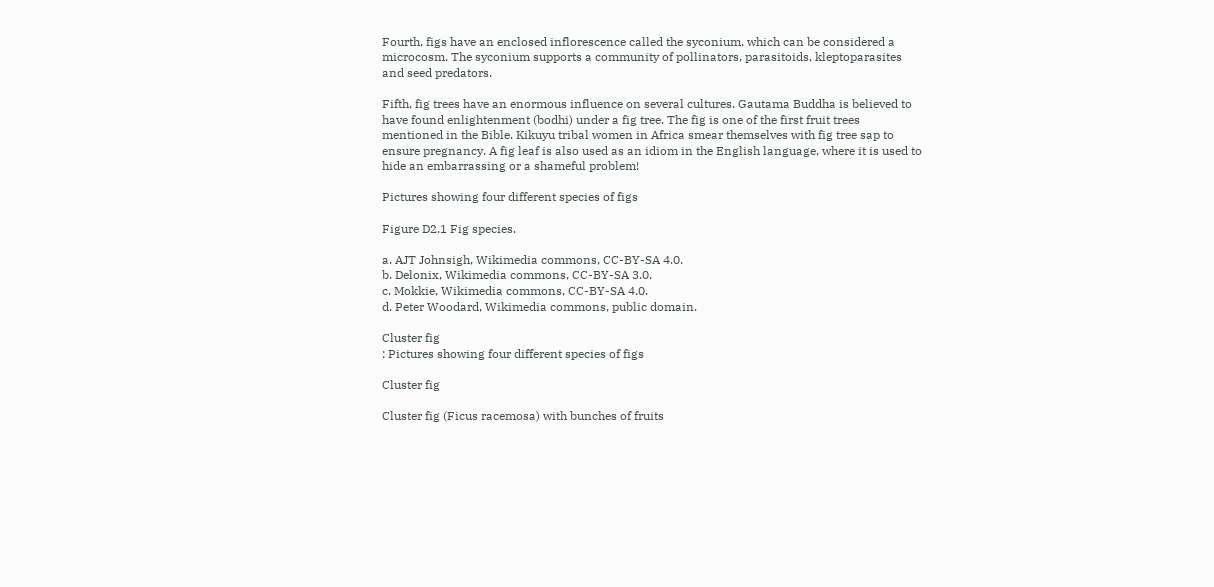Fourth, figs have an enclosed inflorescence called the syconium, which can be considered a microcosm. The syconium supports a community of pollinators, parasitoids, kleptoparasites and seed predators.

Fifth, fig trees have an enormous influence on several cultures. Gautama Buddha is believed to have found enlightenment (bodhi) under a fig tree. The fig is one of the first fruit trees mentioned in the Bible. Kikuyu tribal women in Africa smear themselves with fig tree sap to ensure pregnancy. A fig leaf is also used as an idiom in the English language, where it is used to hide an embarrassing or a shameful problem!

Pictures showing four different species of figs

Figure D2.1 Fig species.

a. AJT Johnsigh, Wikimedia commons, CC-BY-SA 4.0.
b. Delonix, Wikimedia commons, CC-BY-SA 3.0.
c. Mokkie, Wikimedia commons, CC-BY-SA 4.0.
d. Peter Woodard, Wikimedia commons, public domain.

Cluster fig
: Pictures showing four different species of figs

Cluster fig

Cluster fig (Ficus racemosa) with bunches of fruits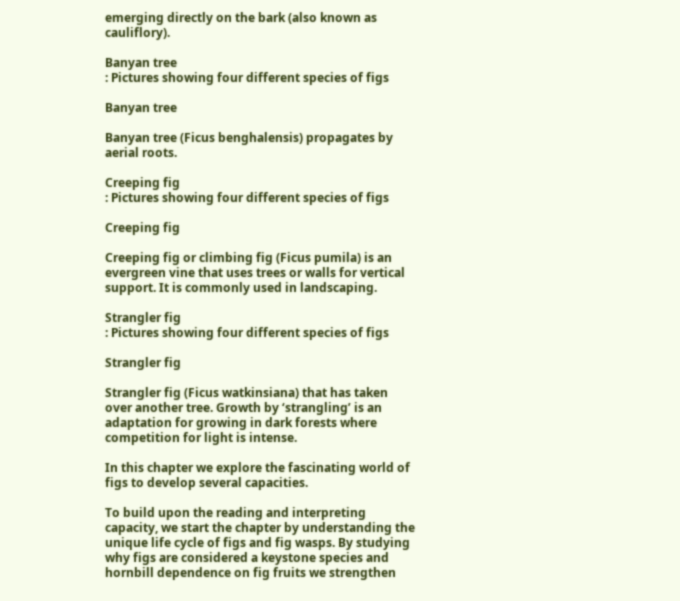emerging directly on the bark (also known as cauliflory).

Banyan tree
: Pictures showing four different species of figs

Banyan tree

Banyan tree (Ficus benghalensis) propagates by aerial roots.

Creeping fig
: Pictures showing four different species of figs

Creeping fig

Creeping fig or climbing fig (Ficus pumila) is an evergreen vine that uses trees or walls for vertical support. It is commonly used in landscaping.

Strangler fig
: Pictures showing four different species of figs

Strangler fig

Strangler fig (Ficus watkinsiana) that has taken over another tree. Growth by ‘strangling’ is an adaptation for growing in dark forests where competition for light is intense.

In this chapter we explore the fascinating world of figs to develop several capacities.

To build upon the reading and interpreting capacity, we start the chapter by understanding the unique life cycle of figs and fig wasps. By studying why figs are considered a keystone species and hornbill dependence on fig fruits we strengthen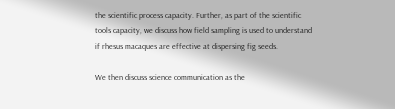the scientific process capacity. Further, as part of the scientific tools capacity, we discuss how field sampling is used to understand if rhesus macaques are effective at dispersing fig seeds.

We then discuss science communication as the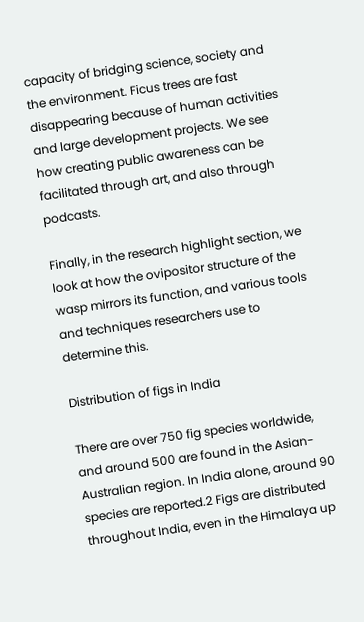capacity of bridging science, society and the environment. Ficus trees are fast disappearing because of human activities and large development projects. We see how creating public awareness can be facilitated through art, and also through podcasts.

Finally, in the research highlight section, we look at how the ovipositor structure of the wasp mirrors its function, and various tools and techniques researchers use to determine this.

Distribution of figs in India

There are over 750 fig species worldwide, and around 500 are found in the Asian-Australian region. In India alone, around 90 species are reported.2 Figs are distributed throughout India, even in the Himalaya up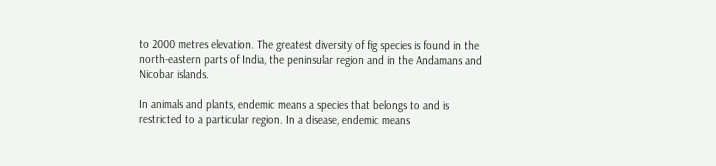to 2000 metres elevation. The greatest diversity of fig species is found in the north-eastern parts of India, the peninsular region and in the Andamans and Nicobar islands.

In animals and plants, endemic means a species that belongs to and is restricted to a particular region. In a disease, endemic means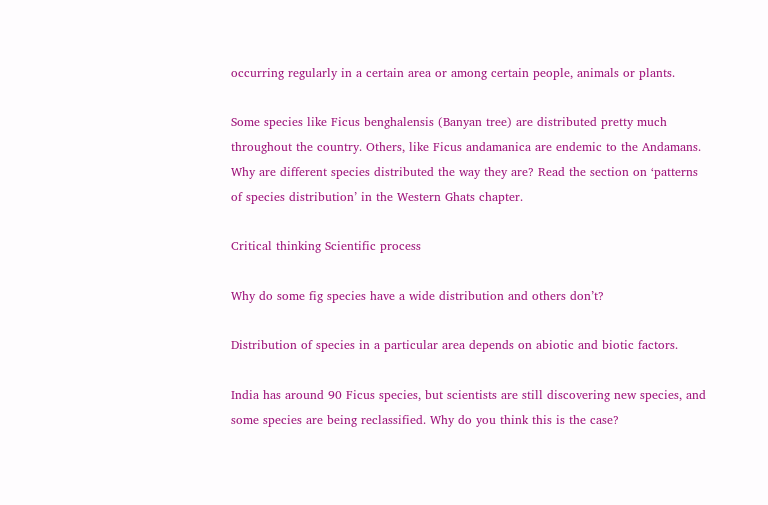occurring regularly in a certain area or among certain people, animals or plants.

Some species like Ficus benghalensis (Banyan tree) are distributed pretty much throughout the country. Others, like Ficus andamanica are endemic to the Andamans. Why are different species distributed the way they are? Read the section on ‘patterns of species distribution’ in the Western Ghats chapter.

Critical thinking Scientific process

Why do some fig species have a wide distribution and others don’t?

Distribution of species in a particular area depends on abiotic and biotic factors.

India has around 90 Ficus species, but scientists are still discovering new species, and some species are being reclassified. Why do you think this is the case?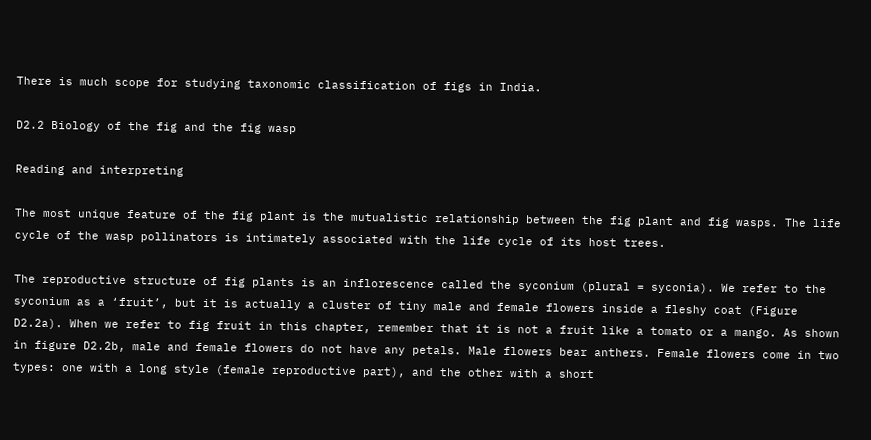There is much scope for studying taxonomic classification of figs in India.

D2.2 Biology of the fig and the fig wasp

Reading and interpreting

The most unique feature of the fig plant is the mutualistic relationship between the fig plant and fig wasps. The life cycle of the wasp pollinators is intimately associated with the life cycle of its host trees.

The reproductive structure of fig plants is an inflorescence called the syconium (plural = syconia). We refer to the syconium as a ‘fruit’, but it is actually a cluster of tiny male and female flowers inside a fleshy coat (Figure D2.2a). When we refer to fig fruit in this chapter, remember that it is not a fruit like a tomato or a mango. As shown in figure D2.2b, male and female flowers do not have any petals. Male flowers bear anthers. Female flowers come in two types: one with a long style (female reproductive part), and the other with a short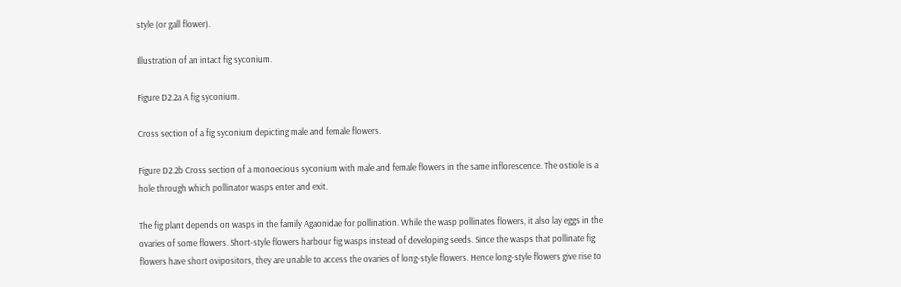style (or gall flower).

Illustration of an intact fig syconium.

Figure D2.2a A fig syconium.

Cross section of a fig syconium depicting male and female flowers.

Figure D2.2b Cross section of a monoecious syconium with male and female flowers in the same inflorescence. The ostiole is a hole through which pollinator wasps enter and exit.

The fig plant depends on wasps in the family Agaonidae for pollination. While the wasp pollinates flowers, it also lay eggs in the ovaries of some flowers. Short-style flowers harbour fig wasps instead of developing seeds. Since the wasps that pollinate fig flowers have short ovipositors, they are unable to access the ovaries of long-style flowers. Hence long-style flowers give rise to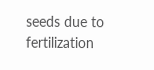seeds due to fertilization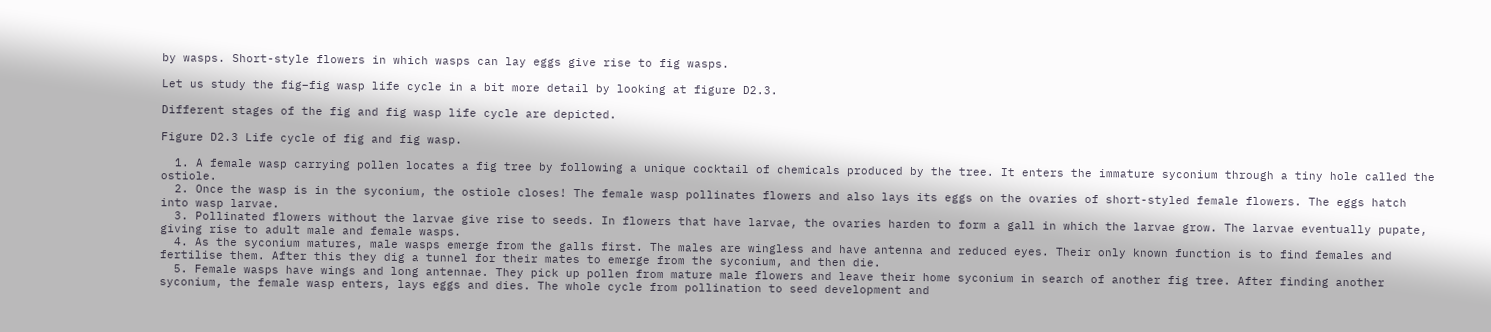by wasps. Short-style flowers in which wasps can lay eggs give rise to fig wasps.

Let us study the fig–fig wasp life cycle in a bit more detail by looking at figure D2.3.

Different stages of the fig and fig wasp life cycle are depicted.

Figure D2.3 Life cycle of fig and fig wasp.

  1. A female wasp carrying pollen locates a fig tree by following a unique cocktail of chemicals produced by the tree. It enters the immature syconium through a tiny hole called the ostiole.
  2. Once the wasp is in the syconium, the ostiole closes! The female wasp pollinates flowers and also lays its eggs on the ovaries of short-styled female flowers. The eggs hatch into wasp larvae.
  3. Pollinated flowers without the larvae give rise to seeds. In flowers that have larvae, the ovaries harden to form a gall in which the larvae grow. The larvae eventually pupate, giving rise to adult male and female wasps.
  4. As the syconium matures, male wasps emerge from the galls first. The males are wingless and have antenna and reduced eyes. Their only known function is to find females and fertilise them. After this they dig a tunnel for their mates to emerge from the syconium, and then die.
  5. Female wasps have wings and long antennae. They pick up pollen from mature male flowers and leave their home syconium in search of another fig tree. After finding another syconium, the female wasp enters, lays eggs and dies. The whole cycle from pollination to seed development and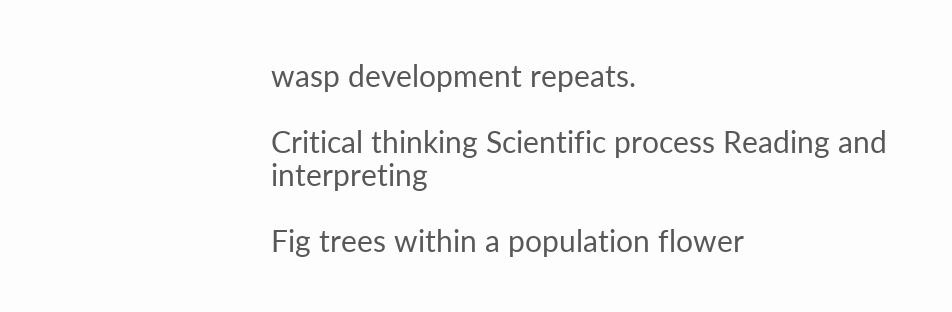wasp development repeats.

Critical thinking Scientific process Reading and interpreting

Fig trees within a population flower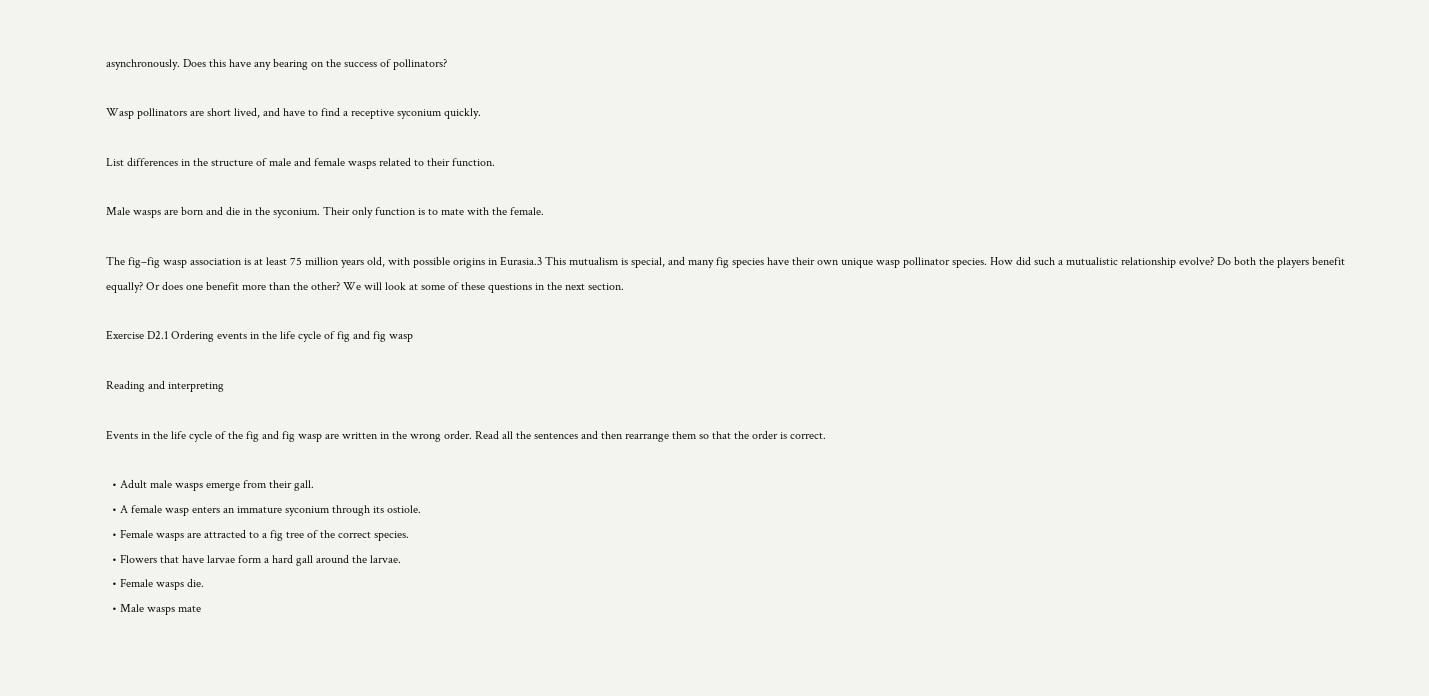asynchronously. Does this have any bearing on the success of pollinators?

Wasp pollinators are short lived, and have to find a receptive syconium quickly.

List differences in the structure of male and female wasps related to their function.

Male wasps are born and die in the syconium. Their only function is to mate with the female.

The fig–fig wasp association is at least 75 million years old, with possible origins in Eurasia.3 This mutualism is special, and many fig species have their own unique wasp pollinator species. How did such a mutualistic relationship evolve? Do both the players benefit equally? Or does one benefit more than the other? We will look at some of these questions in the next section.

Exercise D2.1 Ordering events in the life cycle of fig and fig wasp

Reading and interpreting

Events in the life cycle of the fig and fig wasp are written in the wrong order. Read all the sentences and then rearrange them so that the order is correct.

  • Adult male wasps emerge from their gall.
  • A female wasp enters an immature syconium through its ostiole.
  • Female wasps are attracted to a fig tree of the correct species.
  • Flowers that have larvae form a hard gall around the larvae.
  • Female wasps die.
  • Male wasps mate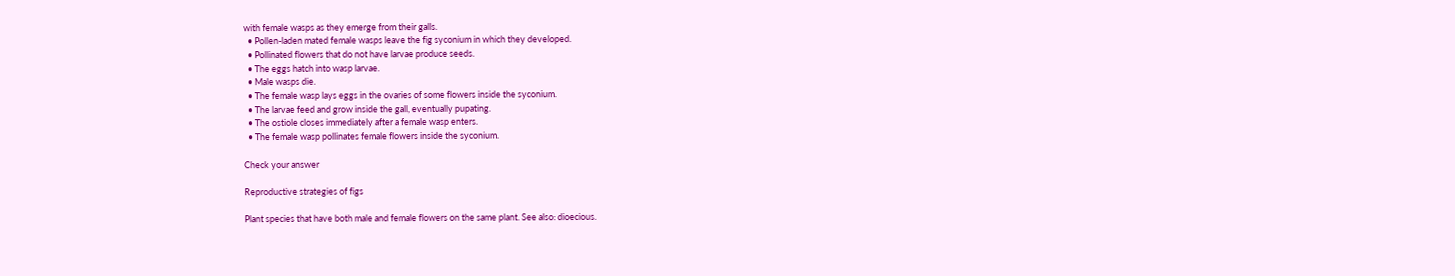with female wasps as they emerge from their galls.
  • Pollen-laden mated female wasps leave the fig syconium in which they developed.
  • Pollinated flowers that do not have larvae produce seeds.
  • The eggs hatch into wasp larvae.
  • Male wasps die.
  • The female wasp lays eggs in the ovaries of some flowers inside the syconium.
  • The larvae feed and grow inside the gall, eventually pupating.
  • The ostiole closes immediately after a female wasp enters.
  • The female wasp pollinates female flowers inside the syconium.

Check your answer

Reproductive strategies of figs

Plant species that have both male and female flowers on the same plant. See also: dioecious.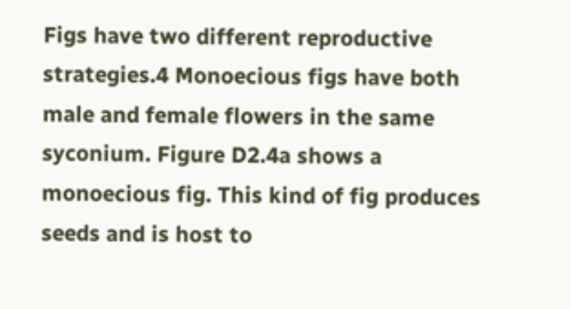Figs have two different reproductive strategies.4 Monoecious figs have both male and female flowers in the same syconium. Figure D2.4a shows a monoecious fig. This kind of fig produces seeds and is host to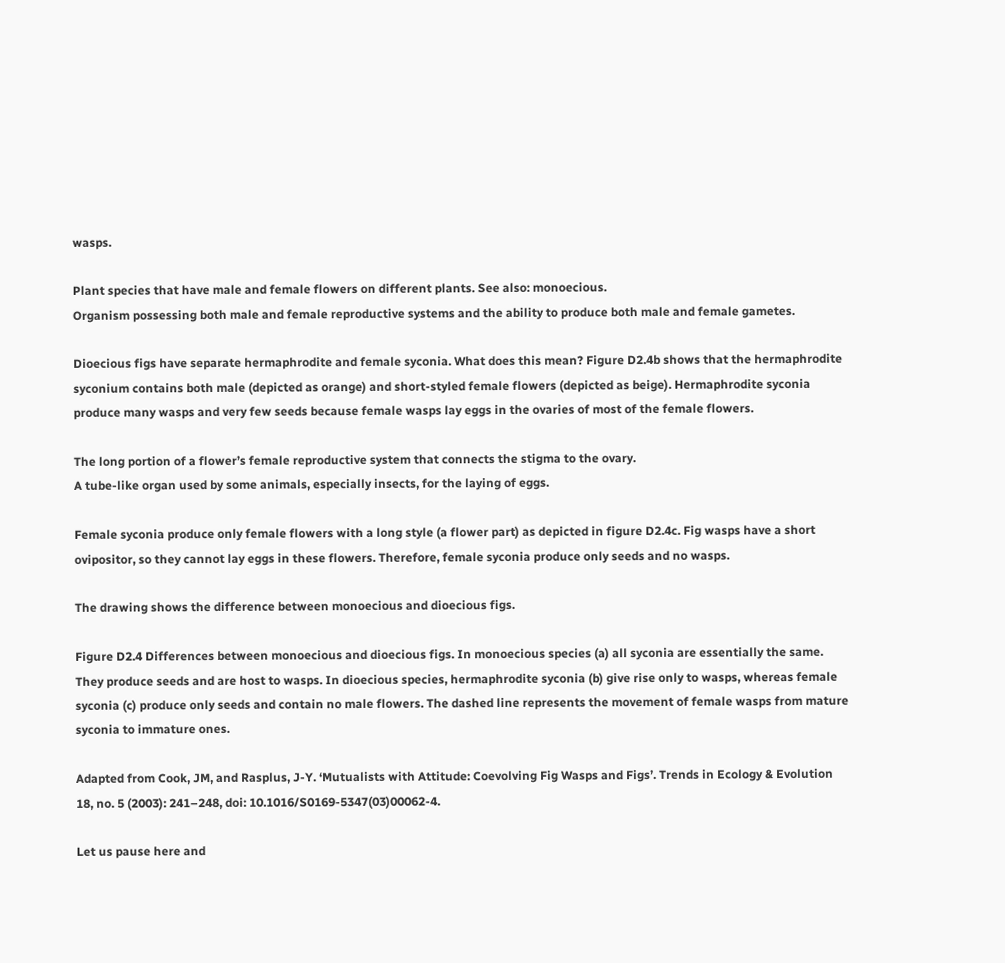wasps.

Plant species that have male and female flowers on different plants. See also: monoecious.
Organism possessing both male and female reproductive systems and the ability to produce both male and female gametes.

Dioecious figs have separate hermaphrodite and female syconia. What does this mean? Figure D2.4b shows that the hermaphrodite syconium contains both male (depicted as orange) and short-styled female flowers (depicted as beige). Hermaphrodite syconia produce many wasps and very few seeds because female wasps lay eggs in the ovaries of most of the female flowers.

The long portion of a flower’s female reproductive system that connects the stigma to the ovary.
A tube-like organ used by some animals, especially insects, for the laying of eggs.

Female syconia produce only female flowers with a long style (a flower part) as depicted in figure D2.4c. Fig wasps have a short ovipositor, so they cannot lay eggs in these flowers. Therefore, female syconia produce only seeds and no wasps.

The drawing shows the difference between monoecious and dioecious figs.

Figure D2.4 Differences between monoecious and dioecious figs. In monoecious species (a) all syconia are essentially the same. They produce seeds and are host to wasps. In dioecious species, hermaphrodite syconia (b) give rise only to wasps, whereas female syconia (c) produce only seeds and contain no male flowers. The dashed line represents the movement of female wasps from mature syconia to immature ones.

Adapted from Cook, JM, and Rasplus, J-Y. ‘Mutualists with Attitude: Coevolving Fig Wasps and Figs’. Trends in Ecology & Evolution 18, no. 5 (2003): 241–248, doi: 10.1016/S0169-5347(03)00062-4.

Let us pause here and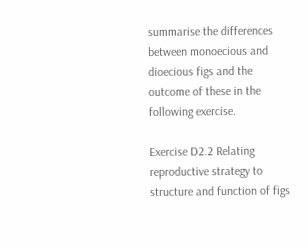summarise the differences between monoecious and dioecious figs and the outcome of these in the following exercise.

Exercise D2.2 Relating reproductive strategy to structure and function of figs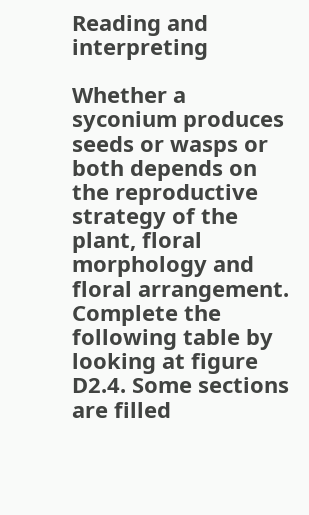Reading and interpreting

Whether a syconium produces seeds or wasps or both depends on the reproductive strategy of the plant, floral morphology and floral arrangement. Complete the following table by looking at figure D2.4. Some sections are filled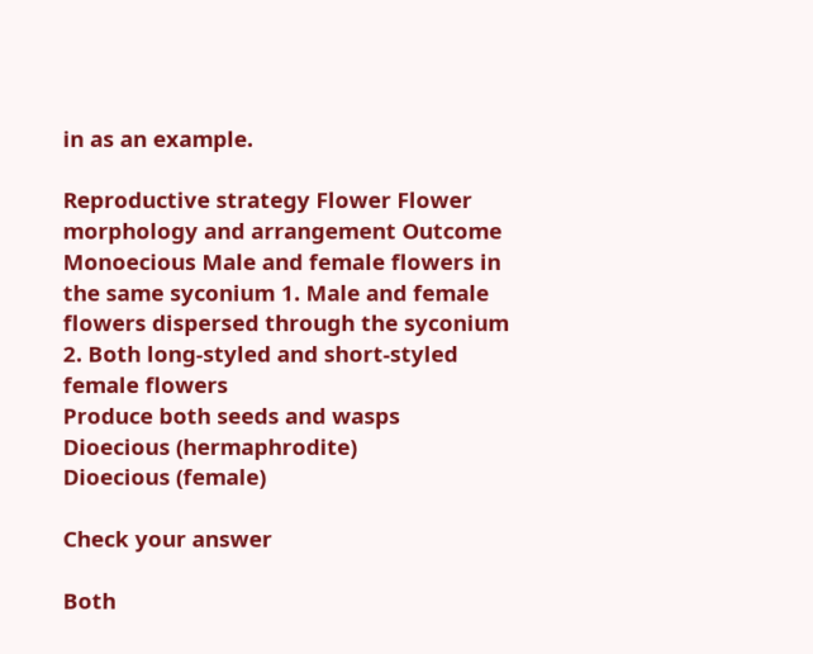in as an example.

Reproductive strategy Flower Flower morphology and arrangement Outcome
Monoecious Male and female flowers in the same syconium 1. Male and female flowers dispersed through the syconium
2. Both long-styled and short-styled female flowers
Produce both seeds and wasps
Dioecious (hermaphrodite)
Dioecious (female)

Check your answer

Both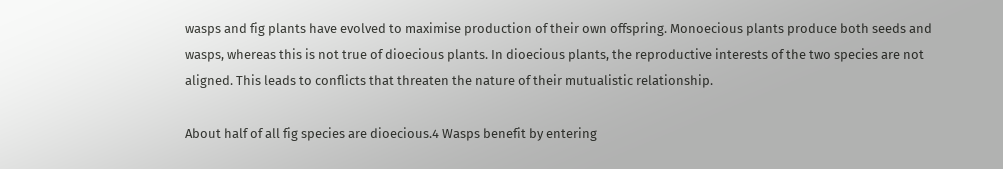wasps and fig plants have evolved to maximise production of their own offspring. Monoecious plants produce both seeds and wasps, whereas this is not true of dioecious plants. In dioecious plants, the reproductive interests of the two species are not aligned. This leads to conflicts that threaten the nature of their mutualistic relationship.

About half of all fig species are dioecious.4 Wasps benefit by entering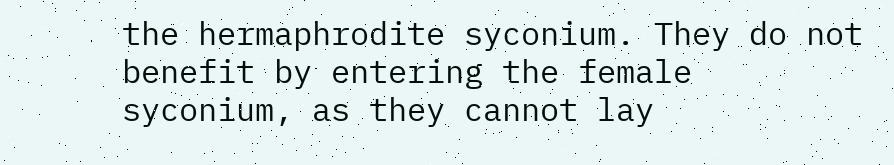the hermaphrodite syconium. They do not benefit by entering the female syconium, as they cannot lay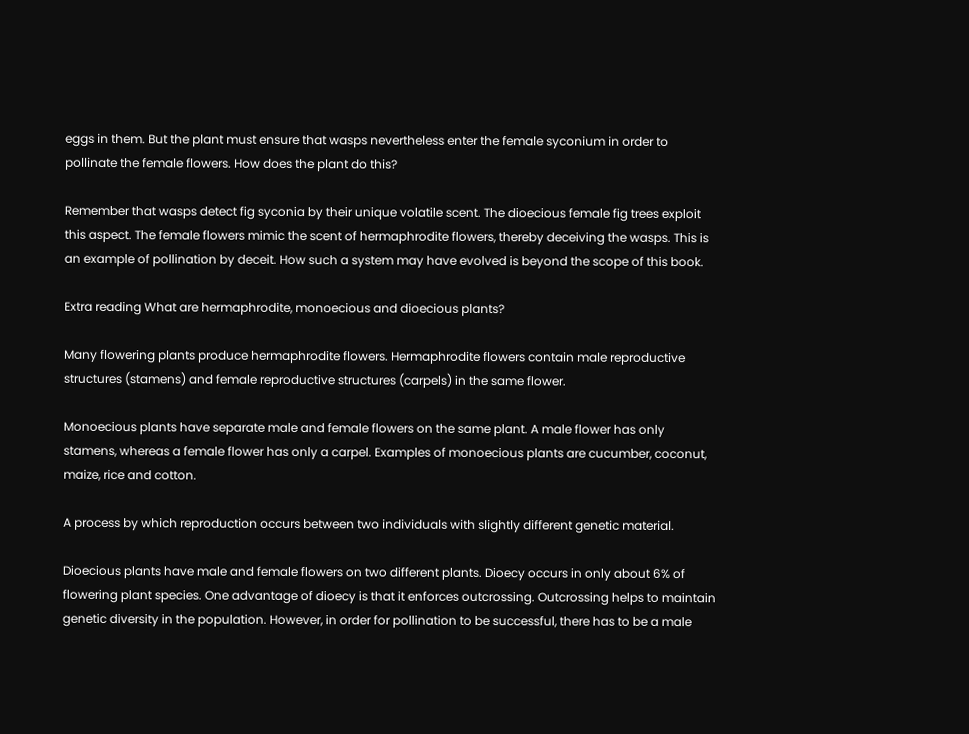eggs in them. But the plant must ensure that wasps nevertheless enter the female syconium in order to pollinate the female flowers. How does the plant do this?

Remember that wasps detect fig syconia by their unique volatile scent. The dioecious female fig trees exploit this aspect. The female flowers mimic the scent of hermaphrodite flowers, thereby deceiving the wasps. This is an example of pollination by deceit. How such a system may have evolved is beyond the scope of this book.

Extra reading What are hermaphrodite, monoecious and dioecious plants?

Many flowering plants produce hermaphrodite flowers. Hermaphrodite flowers contain male reproductive structures (stamens) and female reproductive structures (carpels) in the same flower.

Monoecious plants have separate male and female flowers on the same plant. A male flower has only stamens, whereas a female flower has only a carpel. Examples of monoecious plants are cucumber, coconut, maize, rice and cotton.

A process by which reproduction occurs between two individuals with slightly different genetic material.

Dioecious plants have male and female flowers on two different plants. Dioecy occurs in only about 6% of flowering plant species. One advantage of dioecy is that it enforces outcrossing. Outcrossing helps to maintain genetic diversity in the population. However, in order for pollination to be successful, there has to be a male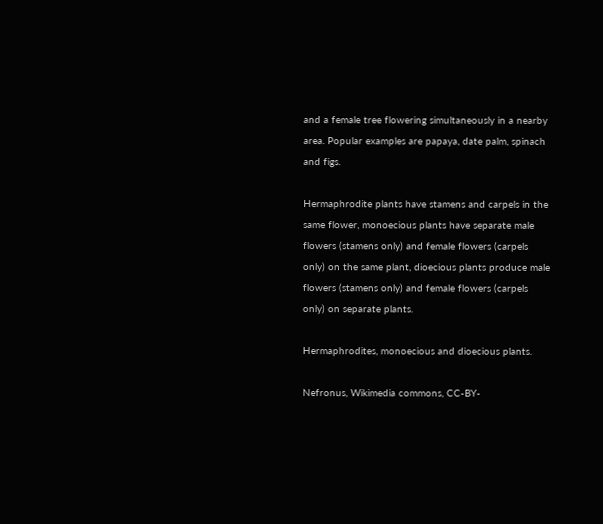and a female tree flowering simultaneously in a nearby area. Popular examples are papaya, date palm, spinach and figs.

Hermaphrodite plants have stamens and carpels in the same flower, monoecious plants have separate male flowers (stamens only) and female flowers (carpels only) on the same plant, dioecious plants produce male flowers (stamens only) and female flowers (carpels only) on separate plants.

Hermaphrodites, monoecious and dioecious plants.

Nefronus, Wikimedia commons, CC-BY-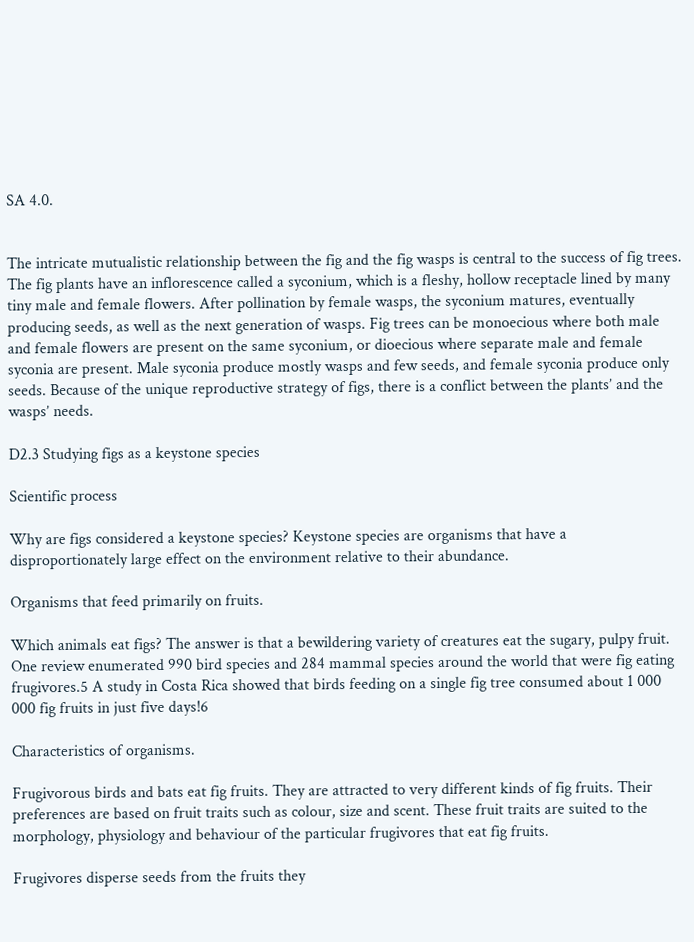SA 4.0.


The intricate mutualistic relationship between the fig and the fig wasps is central to the success of fig trees. The fig plants have an inflorescence called a syconium, which is a fleshy, hollow receptacle lined by many tiny male and female flowers. After pollination by female wasps, the syconium matures, eventually producing seeds, as well as the next generation of wasps. Fig trees can be monoecious where both male and female flowers are present on the same syconium, or dioecious where separate male and female syconia are present. Male syconia produce mostly wasps and few seeds, and female syconia produce only seeds. Because of the unique reproductive strategy of figs, there is a conflict between the plants’ and the wasps’ needs.

D2.3 Studying figs as a keystone species

Scientific process

Why are figs considered a keystone species? Keystone species are organisms that have a disproportionately large effect on the environment relative to their abundance.

Organisms that feed primarily on fruits.

Which animals eat figs? The answer is that a bewildering variety of creatures eat the sugary, pulpy fruit. One review enumerated 990 bird species and 284 mammal species around the world that were fig eating frugivores.5 A study in Costa Rica showed that birds feeding on a single fig tree consumed about 1 000 000 fig fruits in just five days!6

Characteristics of organisms.

Frugivorous birds and bats eat fig fruits. They are attracted to very different kinds of fig fruits. Their preferences are based on fruit traits such as colour, size and scent. These fruit traits are suited to the morphology, physiology and behaviour of the particular frugivores that eat fig fruits.

Frugivores disperse seeds from the fruits they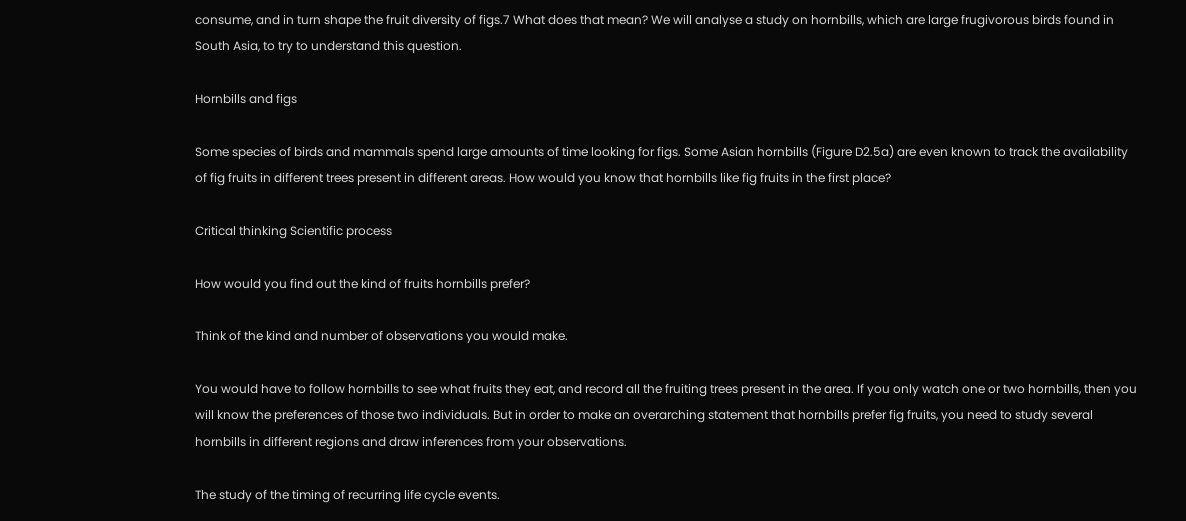consume, and in turn shape the fruit diversity of figs.7 What does that mean? We will analyse a study on hornbills, which are large frugivorous birds found in South Asia, to try to understand this question.

Hornbills and figs

Some species of birds and mammals spend large amounts of time looking for figs. Some Asian hornbills (Figure D2.5a) are even known to track the availability of fig fruits in different trees present in different areas. How would you know that hornbills like fig fruits in the first place?

Critical thinking Scientific process

How would you find out the kind of fruits hornbills prefer?

Think of the kind and number of observations you would make.

You would have to follow hornbills to see what fruits they eat, and record all the fruiting trees present in the area. If you only watch one or two hornbills, then you will know the preferences of those two individuals. But in order to make an overarching statement that hornbills prefer fig fruits, you need to study several hornbills in different regions and draw inferences from your observations.

The study of the timing of recurring life cycle events.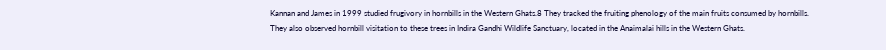Kannan and James in 1999 studied frugivory in hornbills in the Western Ghats.8 They tracked the fruiting phenology of the main fruits consumed by hornbills. They also observed hornbill visitation to these trees in Indira Gandhi Wildlife Sanctuary, located in the Anaimalai hills in the Western Ghats.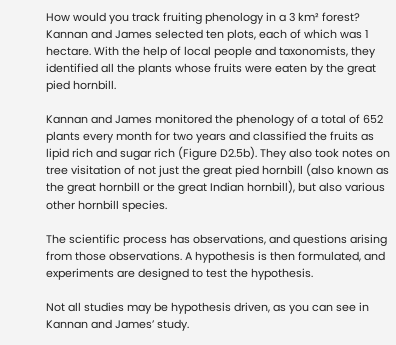How would you track fruiting phenology in a 3 km² forest? Kannan and James selected ten plots, each of which was 1 hectare. With the help of local people and taxonomists, they identified all the plants whose fruits were eaten by the great pied hornbill.

Kannan and James monitored the phenology of a total of 652 plants every month for two years and classified the fruits as lipid rich and sugar rich (Figure D2.5b). They also took notes on tree visitation of not just the great pied hornbill (also known as the great hornbill or the great Indian hornbill), but also various other hornbill species.

The scientific process has observations, and questions arising from those observations. A hypothesis is then formulated, and experiments are designed to test the hypothesis.

Not all studies may be hypothesis driven, as you can see in Kannan and James’ study.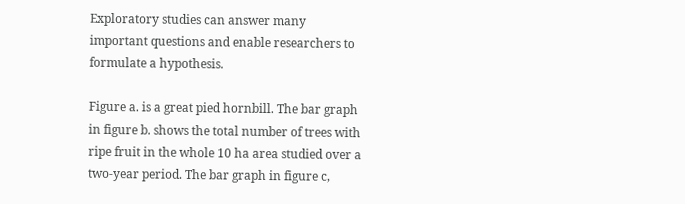Exploratory studies can answer many important questions and enable researchers to formulate a hypothesis.

Figure a. is a great pied hornbill. The bar graph in figure b. shows the total number of trees with ripe fruit in the whole 10 ha area studied over a two-year period. The bar graph in figure c,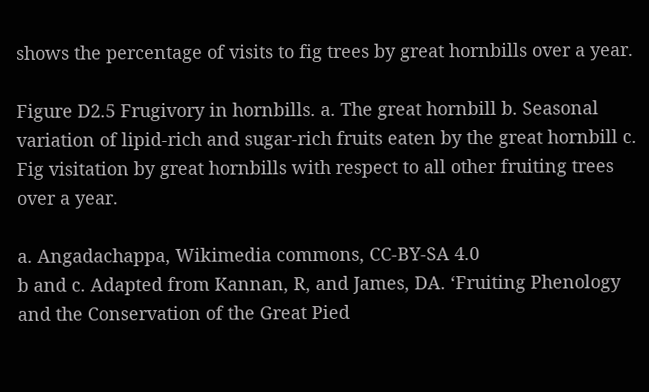shows the percentage of visits to fig trees by great hornbills over a year.

Figure D2.5 Frugivory in hornbills. a. The great hornbill b. Seasonal variation of lipid-rich and sugar-rich fruits eaten by the great hornbill c. Fig visitation by great hornbills with respect to all other fruiting trees over a year.

a. Angadachappa, Wikimedia commons, CC-BY-SA 4.0
b and c. Adapted from Kannan, R, and James, DA. ‘Fruiting Phenology and the Conservation of the Great Pied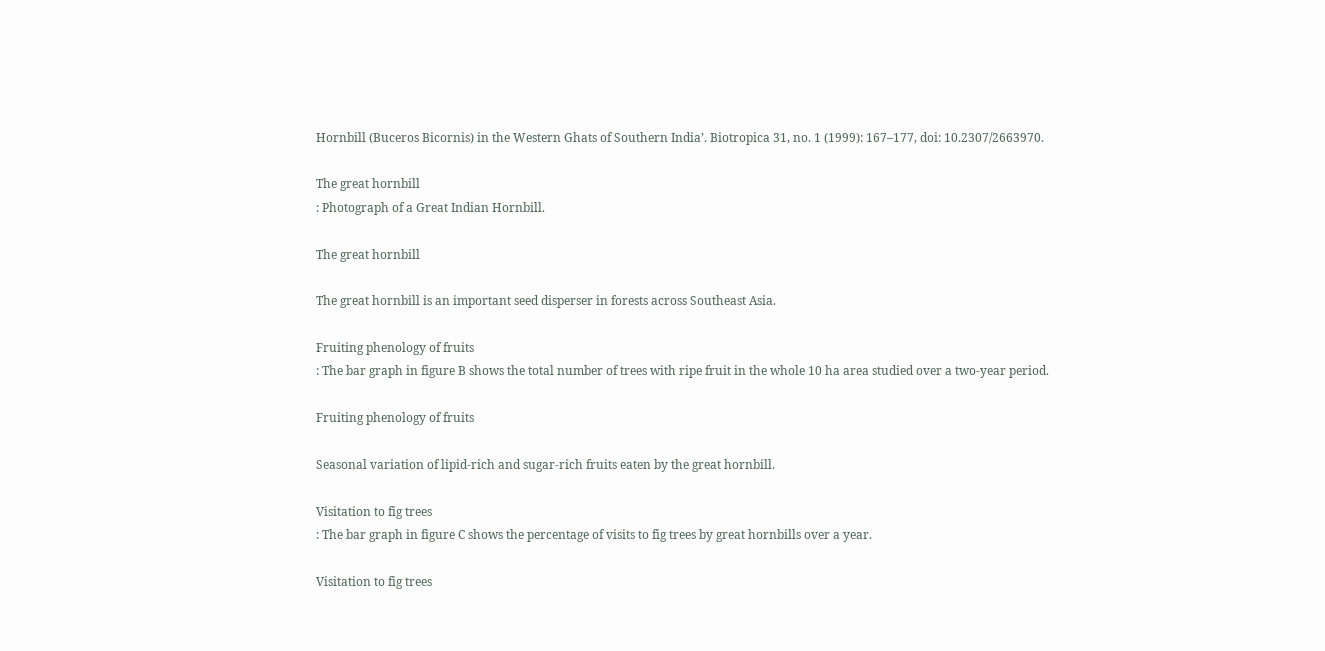Hornbill (Buceros Bicornis) in the Western Ghats of Southern India’. Biotropica 31, no. 1 (1999): 167–177, doi: 10.2307/2663970.

The great hornbill
: Photograph of a Great Indian Hornbill.

The great hornbill

The great hornbill is an important seed disperser in forests across Southeast Asia.

Fruiting phenology of fruits
: The bar graph in figure B shows the total number of trees with ripe fruit in the whole 10 ha area studied over a two-year period.

Fruiting phenology of fruits

Seasonal variation of lipid-rich and sugar-rich fruits eaten by the great hornbill.

Visitation to fig trees
: The bar graph in figure C shows the percentage of visits to fig trees by great hornbills over a year.

Visitation to fig trees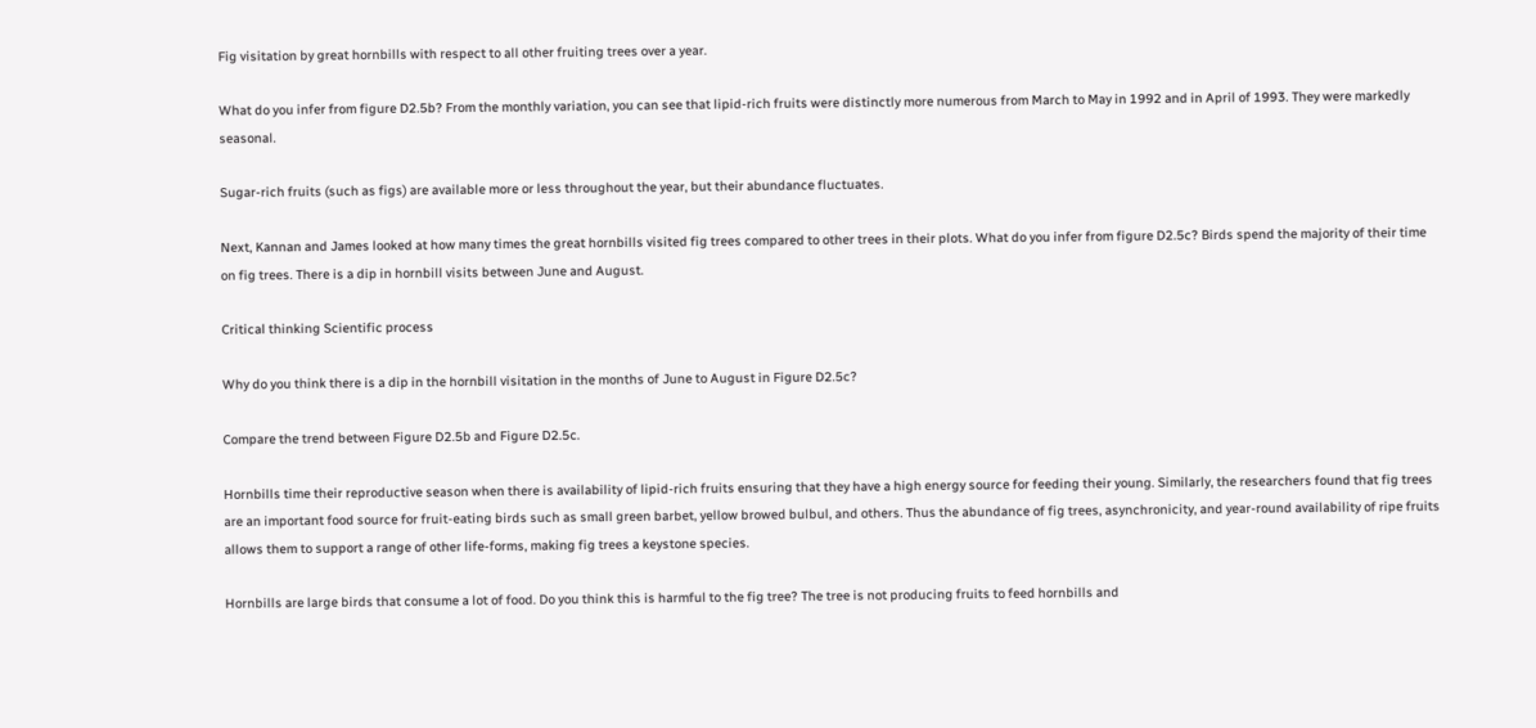Fig visitation by great hornbills with respect to all other fruiting trees over a year.

What do you infer from figure D2.5b? From the monthly variation, you can see that lipid-rich fruits were distinctly more numerous from March to May in 1992 and in April of 1993. They were markedly seasonal.

Sugar-rich fruits (such as figs) are available more or less throughout the year, but their abundance fluctuates.

Next, Kannan and James looked at how many times the great hornbills visited fig trees compared to other trees in their plots. What do you infer from figure D2.5c? Birds spend the majority of their time on fig trees. There is a dip in hornbill visits between June and August.

Critical thinking Scientific process

Why do you think there is a dip in the hornbill visitation in the months of June to August in Figure D2.5c?

Compare the trend between Figure D2.5b and Figure D2.5c.

Hornbills time their reproductive season when there is availability of lipid-rich fruits ensuring that they have a high energy source for feeding their young. Similarly, the researchers found that fig trees are an important food source for fruit-eating birds such as small green barbet, yellow browed bulbul, and others. Thus the abundance of fig trees, asynchronicity, and year-round availability of ripe fruits allows them to support a range of other life-forms, making fig trees a keystone species.

Hornbills are large birds that consume a lot of food. Do you think this is harmful to the fig tree? The tree is not producing fruits to feed hornbills and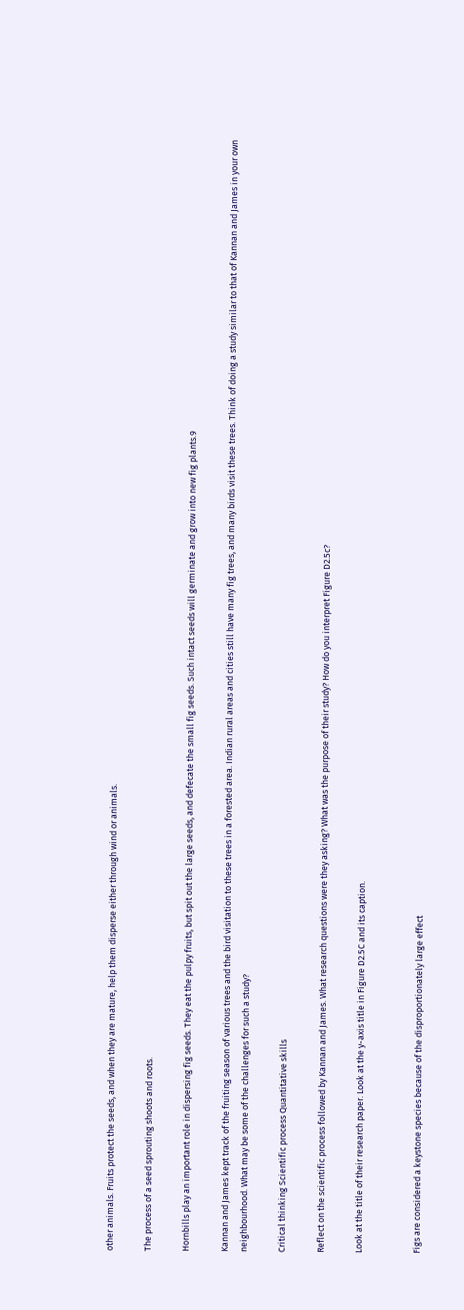other animals. Fruits protect the seeds, and when they are mature, help them disperse either through wind or animals.

The process of a seed sprouting shoots and roots.

Hornbills play an important role in dispersing fig seeds. They eat the pulpy fruits, but spit out the large seeds, and defecate the small fig seeds. Such intact seeds will germinate and grow into new fig plants.9

Kannan and James kept track of the fruiting season of various trees and the bird visitation to these trees in a forested area. Indian rural areas and cities still have many fig trees, and many birds visit these trees. Think of doing a study similar to that of Kannan and James in your own neighbourhood. What may be some of the challenges for such a study?

Critical thinking Scientific process Quantitative skills

Reflect on the scientific process followed by Kannan and James. What research questions were they asking? What was the purpose of their study? How do you interpret Figure D2.5c?

Look at the title of their research paper. Look at the y-axis title in Figure D2.5C and its caption.


Figs are considered a keystone species because of the disproportionately large effect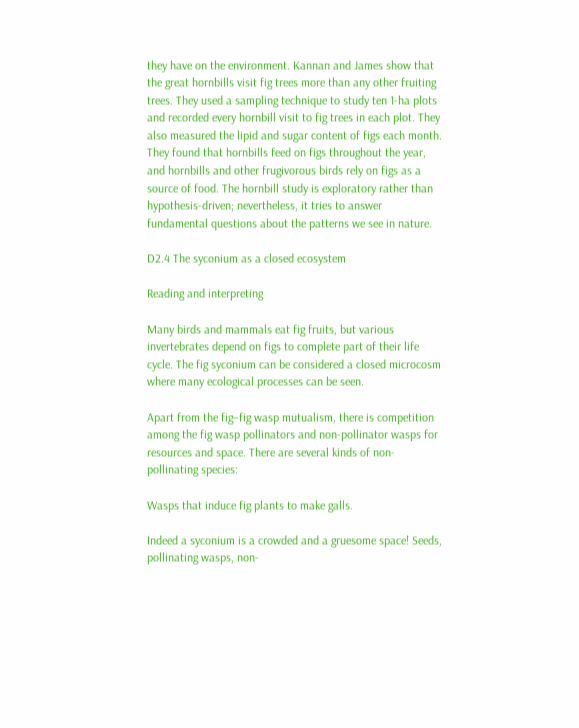they have on the environment. Kannan and James show that the great hornbills visit fig trees more than any other fruiting trees. They used a sampling technique to study ten 1-ha plots and recorded every hornbill visit to fig trees in each plot. They also measured the lipid and sugar content of figs each month. They found that hornbills feed on figs throughout the year, and hornbills and other frugivorous birds rely on figs as a source of food. The hornbill study is exploratory rather than hypothesis-driven; nevertheless, it tries to answer fundamental questions about the patterns we see in nature.

D2.4 The syconium as a closed ecosystem

Reading and interpreting

Many birds and mammals eat fig fruits, but various invertebrates depend on figs to complete part of their life cycle. The fig syconium can be considered a closed microcosm where many ecological processes can be seen.

Apart from the fig–fig wasp mutualism, there is competition among the fig wasp pollinators and non-pollinator wasps for resources and space. There are several kinds of non-pollinating species:

Wasps that induce fig plants to make galls.

Indeed a syconium is a crowded and a gruesome space! Seeds, pollinating wasps, non-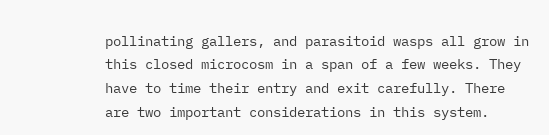pollinating gallers, and parasitoid wasps all grow in this closed microcosm in a span of a few weeks. They have to time their entry and exit carefully. There are two important considerations in this system.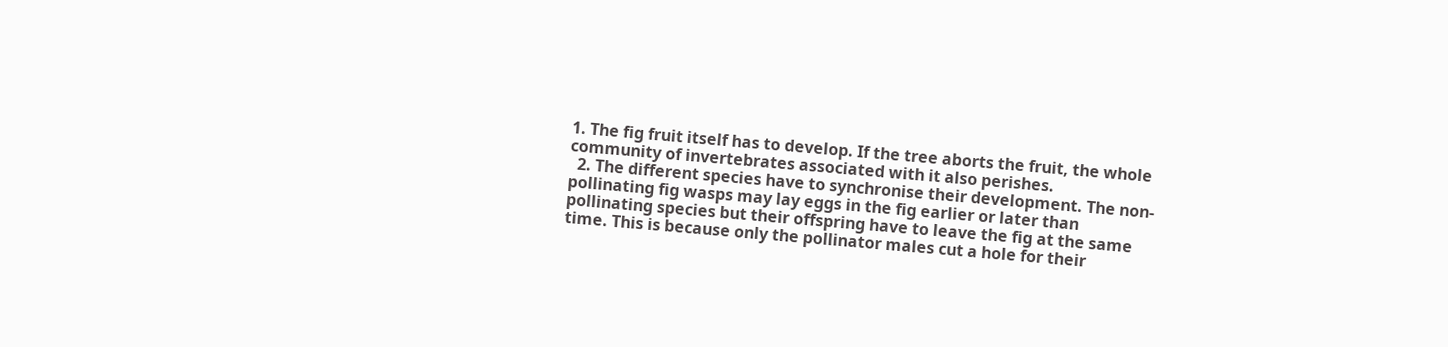1. The fig fruit itself has to develop. If the tree aborts the fruit, the whole community of invertebrates associated with it also perishes.
  2. The different species have to synchronise their development. The non-pollinating fig wasps may lay eggs in the fig earlier or later than pollinating species but their offspring have to leave the fig at the same time. This is because only the pollinator males cut a hole for their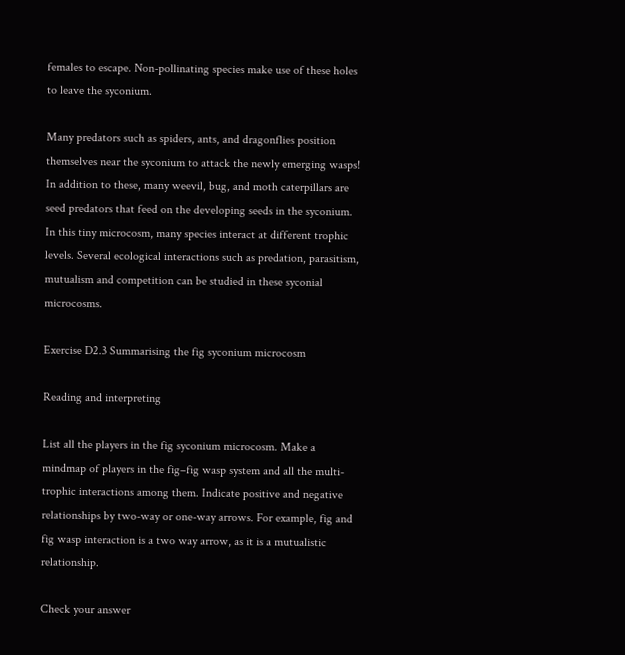females to escape. Non-pollinating species make use of these holes to leave the syconium.

Many predators such as spiders, ants, and dragonflies position themselves near the syconium to attack the newly emerging wasps! In addition to these, many weevil, bug, and moth caterpillars are seed predators that feed on the developing seeds in the syconium. In this tiny microcosm, many species interact at different trophic levels. Several ecological interactions such as predation, parasitism, mutualism and competition can be studied in these syconial microcosms.

Exercise D2.3 Summarising the fig syconium microcosm

Reading and interpreting

List all the players in the fig syconium microcosm. Make a mindmap of players in the fig–fig wasp system and all the multi-trophic interactions among them. Indicate positive and negative relationships by two-way or one-way arrows. For example, fig and fig wasp interaction is a two way arrow, as it is a mutualistic relationship.

Check your answer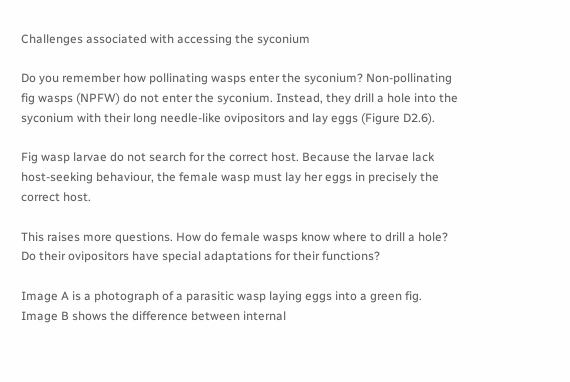Challenges associated with accessing the syconium

Do you remember how pollinating wasps enter the syconium? Non-pollinating fig wasps (NPFW) do not enter the syconium. Instead, they drill a hole into the syconium with their long needle-like ovipositors and lay eggs (Figure D2.6).

Fig wasp larvae do not search for the correct host. Because the larvae lack host-seeking behaviour, the female wasp must lay her eggs in precisely the correct host.

This raises more questions. How do female wasps know where to drill a hole? Do their ovipositors have special adaptations for their functions?

Image A is a photograph of a parasitic wasp laying eggs into a green fig. Image B shows the difference between internal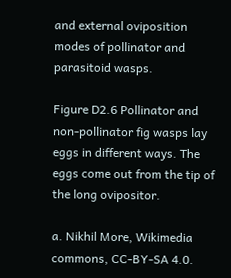and external oviposition modes of pollinator and parasitoid wasps.

Figure D2.6 Pollinator and non-pollinator fig wasps lay eggs in different ways. The eggs come out from the tip of the long ovipositor.

a. Nikhil More, Wikimedia commons, CC-BY-SA 4.0.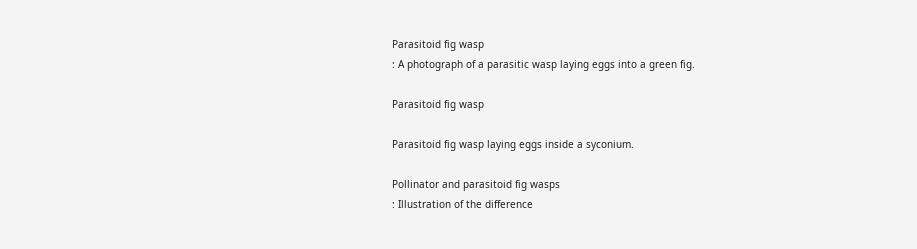Parasitoid fig wasp
: A photograph of a parasitic wasp laying eggs into a green fig.

Parasitoid fig wasp

Parasitoid fig wasp laying eggs inside a syconium.

Pollinator and parasitoid fig wasps
: Illustration of the difference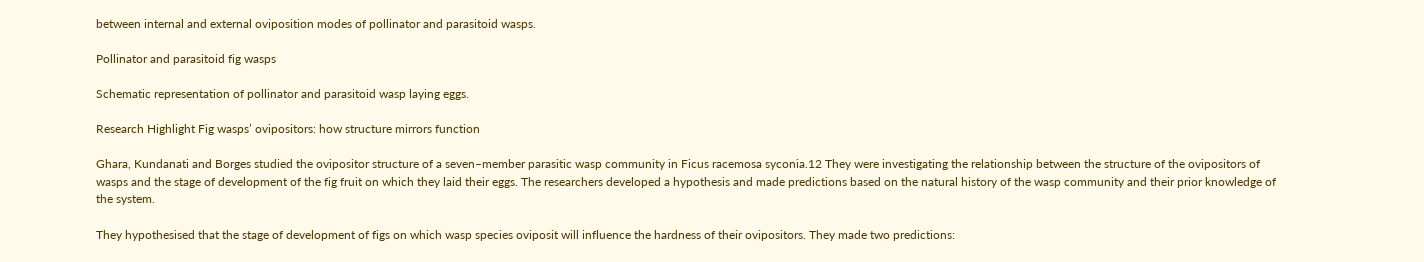between internal and external oviposition modes of pollinator and parasitoid wasps.

Pollinator and parasitoid fig wasps

Schematic representation of pollinator and parasitoid wasp laying eggs.

Research Highlight Fig wasps’ ovipositors: how structure mirrors function

Ghara, Kundanati and Borges studied the ovipositor structure of a seven–member parasitic wasp community in Ficus racemosa syconia.12 They were investigating the relationship between the structure of the ovipositors of wasps and the stage of development of the fig fruit on which they laid their eggs. The researchers developed a hypothesis and made predictions based on the natural history of the wasp community and their prior knowledge of the system.

They hypothesised that the stage of development of figs on which wasp species oviposit will influence the hardness of their ovipositors. They made two predictions: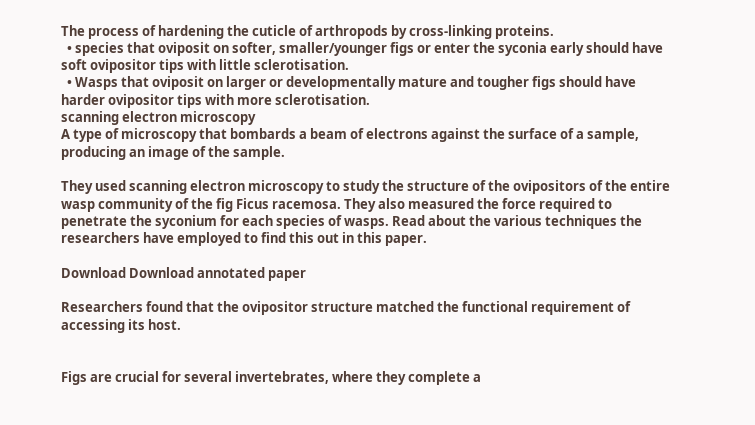The process of hardening the cuticle of arthropods by cross-linking proteins.
  • species that oviposit on softer, smaller/younger figs or enter the syconia early should have soft ovipositor tips with little sclerotisation.
  • Wasps that oviposit on larger or developmentally mature and tougher figs should have harder ovipositor tips with more sclerotisation.
scanning electron microscopy
A type of microscopy that bombards a beam of electrons against the surface of a sample, producing an image of the sample.

They used scanning electron microscopy to study the structure of the ovipositors of the entire wasp community of the fig Ficus racemosa. They also measured the force required to penetrate the syconium for each species of wasps. Read about the various techniques the researchers have employed to find this out in this paper.

Download Download annotated paper

Researchers found that the ovipositor structure matched the functional requirement of accessing its host.


Figs are crucial for several invertebrates, where they complete a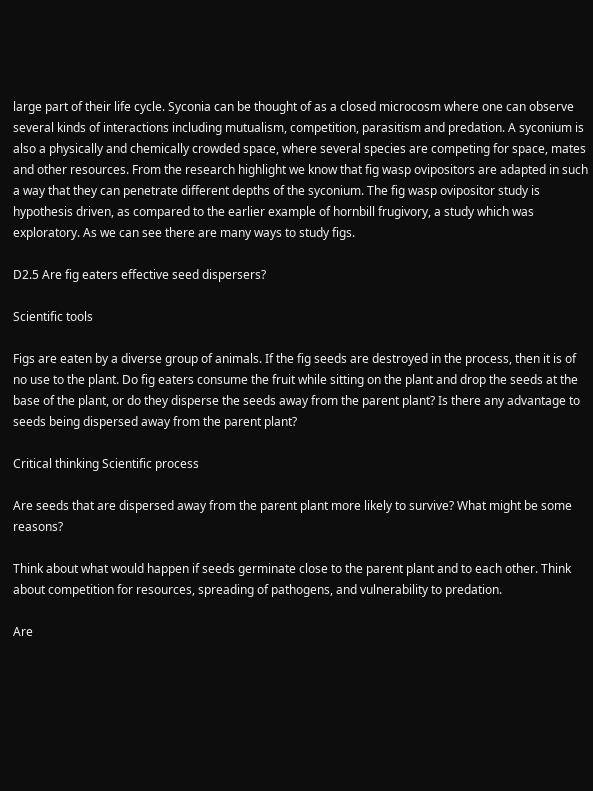large part of their life cycle. Syconia can be thought of as a closed microcosm where one can observe several kinds of interactions including mutualism, competition, parasitism and predation. A syconium is also a physically and chemically crowded space, where several species are competing for space, mates and other resources. From the research highlight we know that fig wasp ovipositors are adapted in such a way that they can penetrate different depths of the syconium. The fig wasp ovipositor study is hypothesis driven, as compared to the earlier example of hornbill frugivory, a study which was exploratory. As we can see there are many ways to study figs.

D2.5 Are fig eaters effective seed dispersers?

Scientific tools

Figs are eaten by a diverse group of animals. If the fig seeds are destroyed in the process, then it is of no use to the plant. Do fig eaters consume the fruit while sitting on the plant and drop the seeds at the base of the plant, or do they disperse the seeds away from the parent plant? Is there any advantage to seeds being dispersed away from the parent plant?

Critical thinking Scientific process

Are seeds that are dispersed away from the parent plant more likely to survive? What might be some reasons?

Think about what would happen if seeds germinate close to the parent plant and to each other. Think about competition for resources, spreading of pathogens, and vulnerability to predation.

Are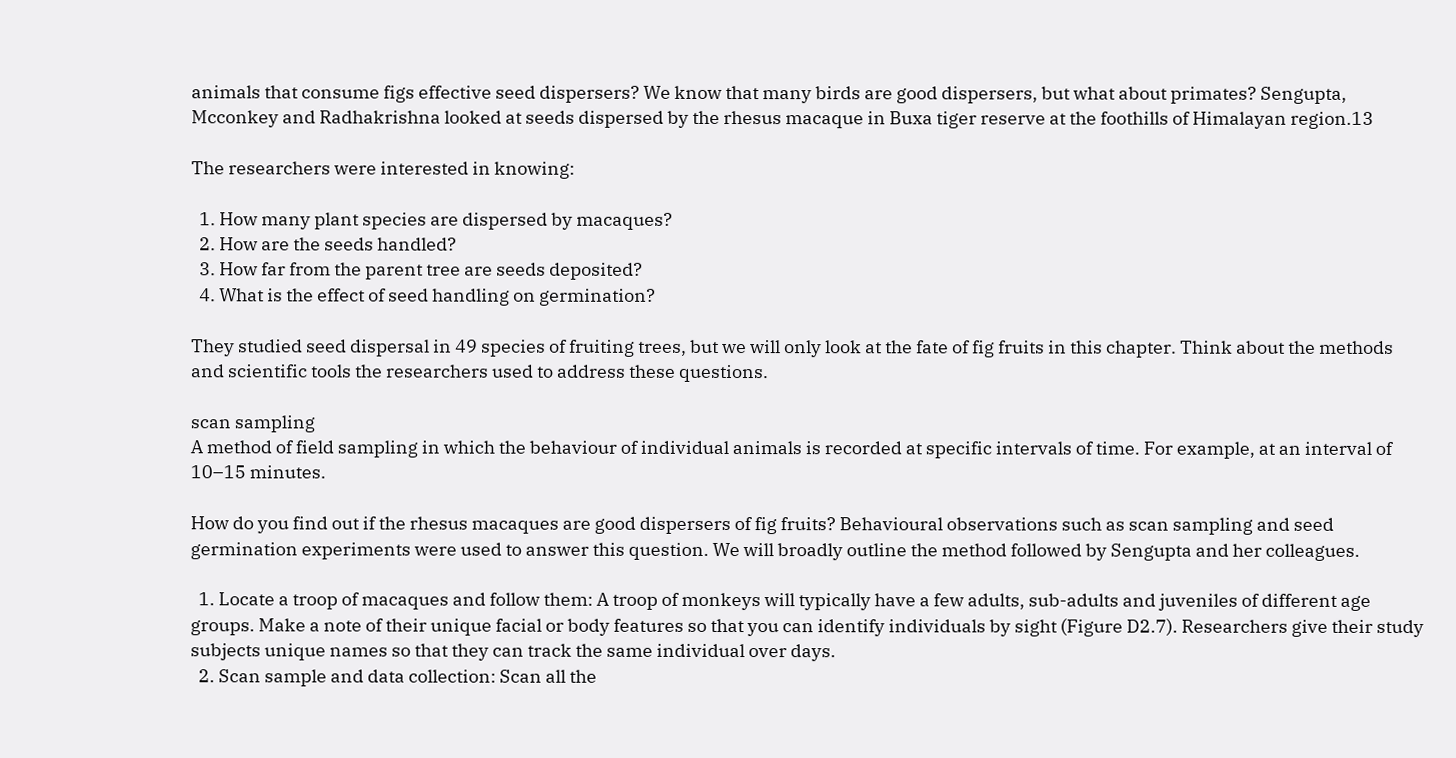animals that consume figs effective seed dispersers? We know that many birds are good dispersers, but what about primates? Sengupta, Mcconkey and Radhakrishna looked at seeds dispersed by the rhesus macaque in Buxa tiger reserve at the foothills of Himalayan region.13

The researchers were interested in knowing:

  1. How many plant species are dispersed by macaques?
  2. How are the seeds handled?
  3. How far from the parent tree are seeds deposited?
  4. What is the effect of seed handling on germination?

They studied seed dispersal in 49 species of fruiting trees, but we will only look at the fate of fig fruits in this chapter. Think about the methods and scientific tools the researchers used to address these questions.

scan sampling
A method of field sampling in which the behaviour of individual animals is recorded at specific intervals of time. For example, at an interval of 10–15 minutes.

How do you find out if the rhesus macaques are good dispersers of fig fruits? Behavioural observations such as scan sampling and seed germination experiments were used to answer this question. We will broadly outline the method followed by Sengupta and her colleagues.

  1. Locate a troop of macaques and follow them: A troop of monkeys will typically have a few adults, sub-adults and juveniles of different age groups. Make a note of their unique facial or body features so that you can identify individuals by sight (Figure D2.7). Researchers give their study subjects unique names so that they can track the same individual over days.
  2. Scan sample and data collection: Scan all the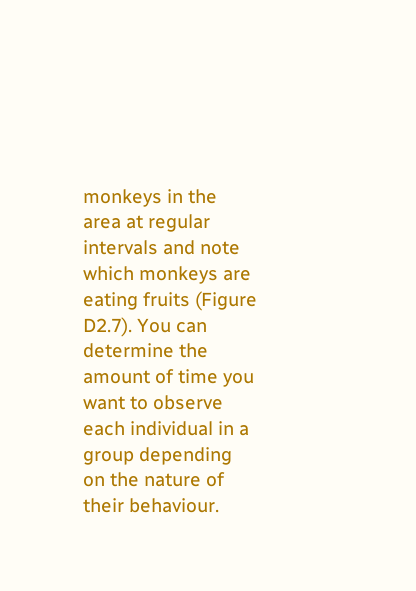monkeys in the area at regular intervals and note which monkeys are eating fruits (Figure D2.7). You can determine the amount of time you want to observe each individual in a group depending on the nature of their behaviour.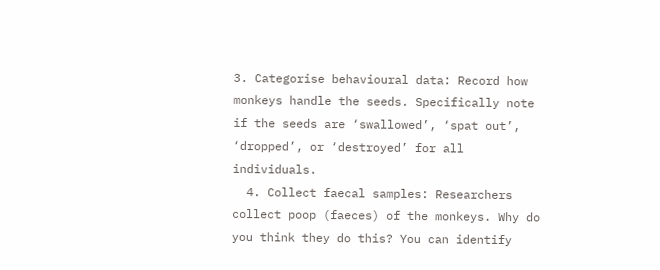3. Categorise behavioural data: Record how monkeys handle the seeds. Specifically note if the seeds are ‘swallowed’, ‘spat out’, ‘dropped’, or ‘destroyed’ for all individuals.
  4. Collect faecal samples: Researchers collect poop (faeces) of the monkeys. Why do you think they do this? You can identify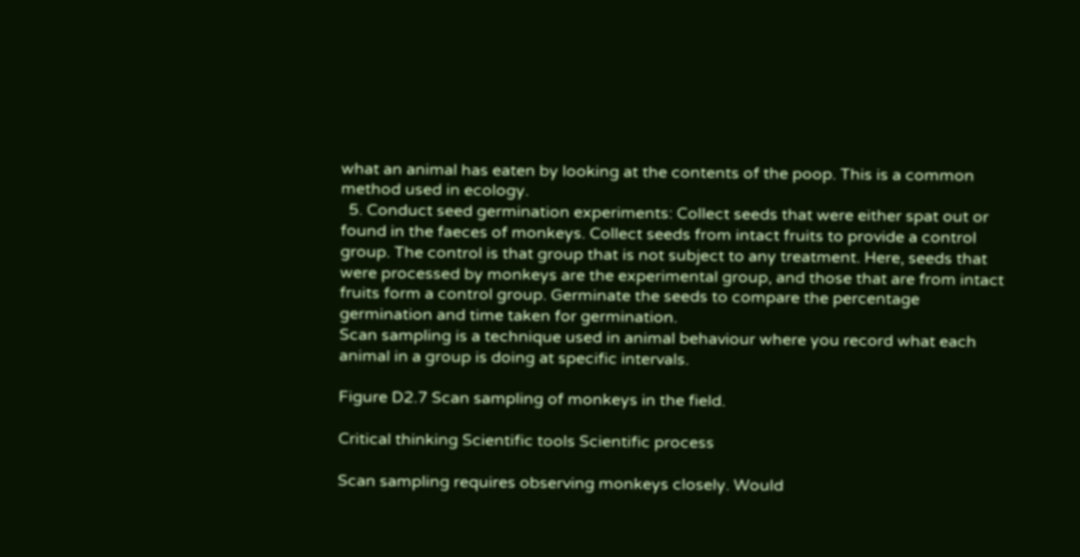what an animal has eaten by looking at the contents of the poop. This is a common method used in ecology.
  5. Conduct seed germination experiments: Collect seeds that were either spat out or found in the faeces of monkeys. Collect seeds from intact fruits to provide a control group. The control is that group that is not subject to any treatment. Here, seeds that were processed by monkeys are the experimental group, and those that are from intact fruits form a control group. Germinate the seeds to compare the percentage germination and time taken for germination.
Scan sampling is a technique used in animal behaviour where you record what each animal in a group is doing at specific intervals.

Figure D2.7 Scan sampling of monkeys in the field.

Critical thinking Scientific tools Scientific process

Scan sampling requires observing monkeys closely. Would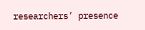researchers’ presence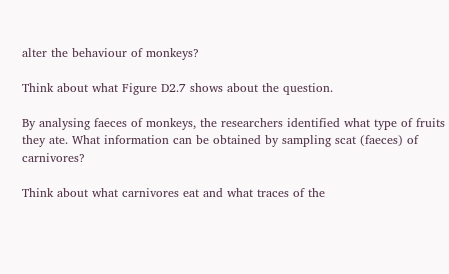alter the behaviour of monkeys?

Think about what Figure D2.7 shows about the question.

By analysing faeces of monkeys, the researchers identified what type of fruits they ate. What information can be obtained by sampling scat (faeces) of carnivores?

Think about what carnivores eat and what traces of the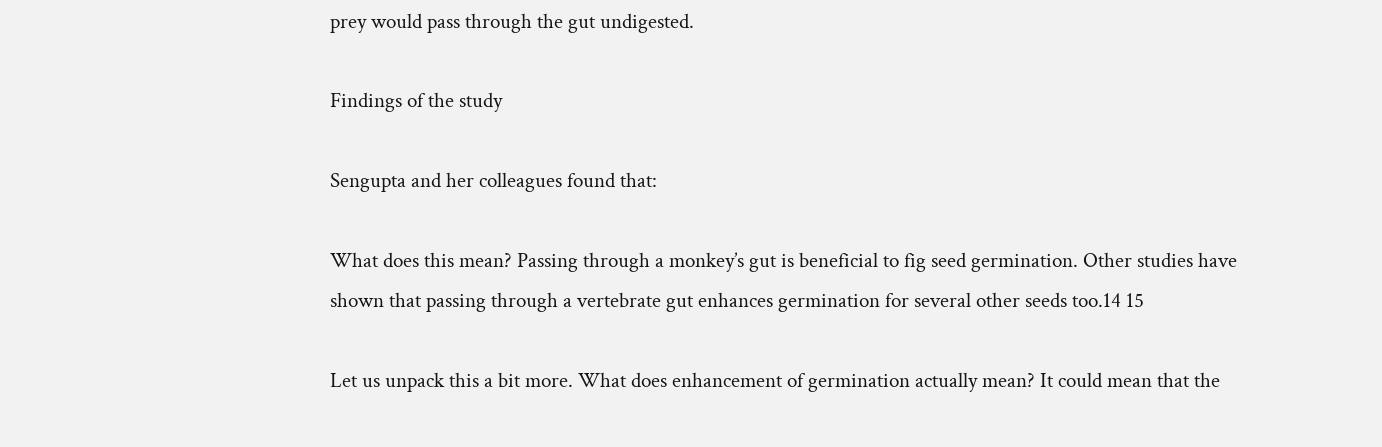prey would pass through the gut undigested.

Findings of the study

Sengupta and her colleagues found that:

What does this mean? Passing through a monkey’s gut is beneficial to fig seed germination. Other studies have shown that passing through a vertebrate gut enhances germination for several other seeds too.14 15

Let us unpack this a bit more. What does enhancement of germination actually mean? It could mean that the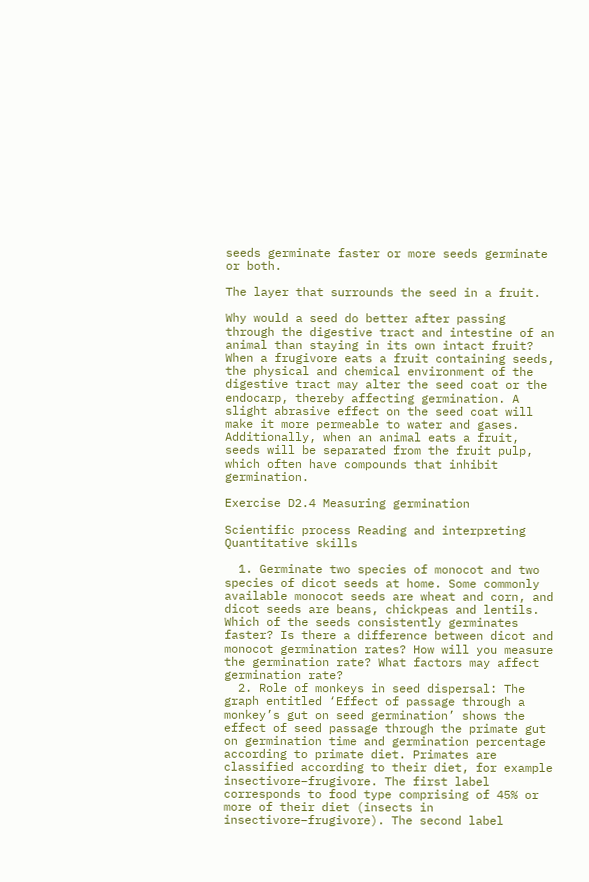seeds germinate faster or more seeds germinate or both.

The layer that surrounds the seed in a fruit.

Why would a seed do better after passing through the digestive tract and intestine of an animal than staying in its own intact fruit? When a frugivore eats a fruit containing seeds, the physical and chemical environment of the digestive tract may alter the seed coat or the endocarp, thereby affecting germination. A slight abrasive effect on the seed coat will make it more permeable to water and gases. Additionally, when an animal eats a fruit, seeds will be separated from the fruit pulp, which often have compounds that inhibit germination.

Exercise D2.4 Measuring germination

Scientific process Reading and interpreting Quantitative skills

  1. Germinate two species of monocot and two species of dicot seeds at home. Some commonly available monocot seeds are wheat and corn, and dicot seeds are beans, chickpeas and lentils. Which of the seeds consistently germinates faster? Is there a difference between dicot and monocot germination rates? How will you measure the germination rate? What factors may affect germination rate?
  2. Role of monkeys in seed dispersal: The graph entitled ‘Effect of passage through a monkey’s gut on seed germination’ shows the effect of seed passage through the primate gut on germination time and germination percentage according to primate diet. Primates are classified according to their diet, for example insectivore–frugivore. The first label corresponds to food type comprising of 45% or more of their diet (insects in insectivore–frugivore). The second label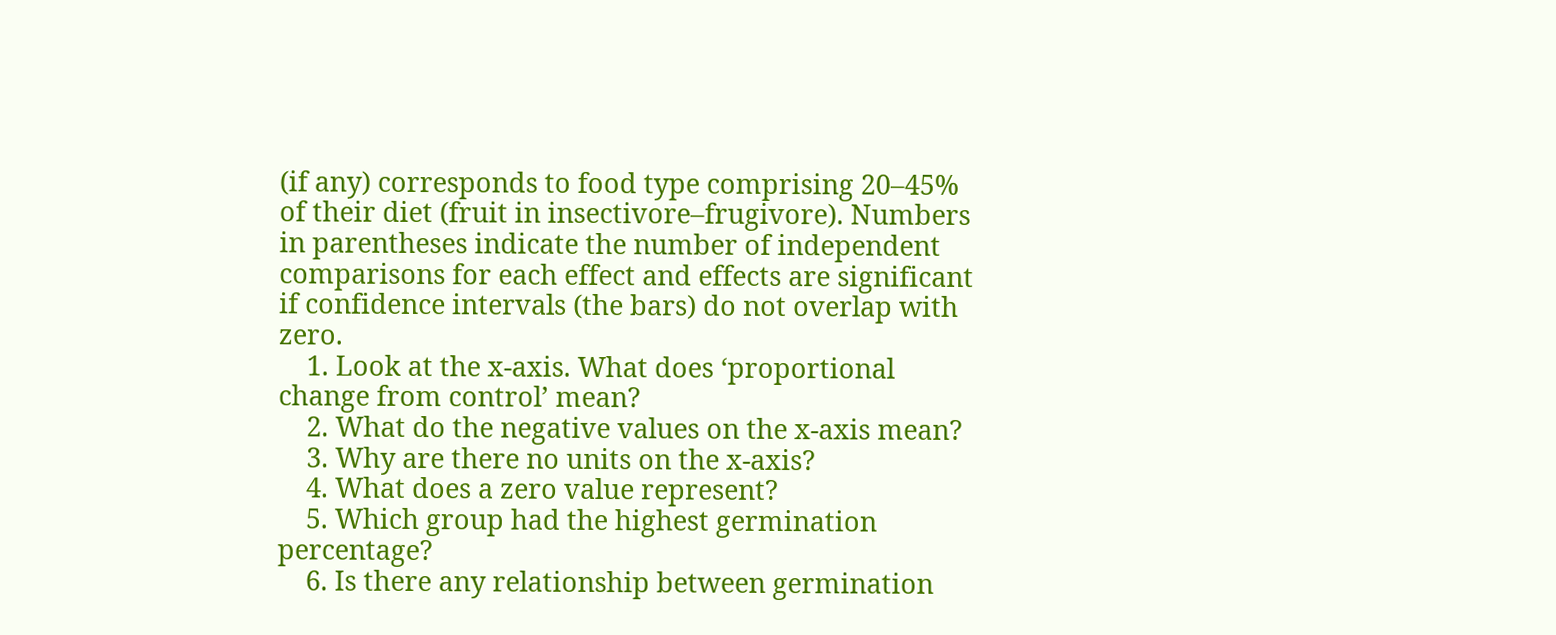(if any) corresponds to food type comprising 20–45% of their diet (fruit in insectivore–frugivore). Numbers in parentheses indicate the number of independent comparisons for each effect and effects are significant if confidence intervals (the bars) do not overlap with zero.
    1. Look at the x-axis. What does ‘proportional change from control’ mean?
    2. What do the negative values on the x-axis mean?
    3. Why are there no units on the x-axis?
    4. What does a zero value represent?
    5. Which group had the highest germination percentage?
    6. Is there any relationship between germination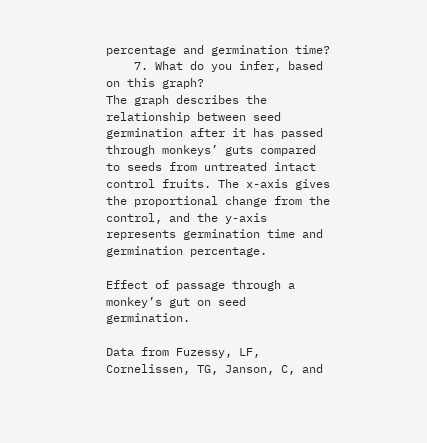percentage and germination time?
    7. What do you infer, based on this graph?
The graph describes the relationship between seed germination after it has passed through monkeys’ guts compared to seeds from untreated intact control fruits. The x-axis gives the proportional change from the control, and the y-axis represents germination time and germination percentage.

Effect of passage through a monkey’s gut on seed germination.

Data from Fuzessy, LF, Cornelissen, TG, Janson, C, and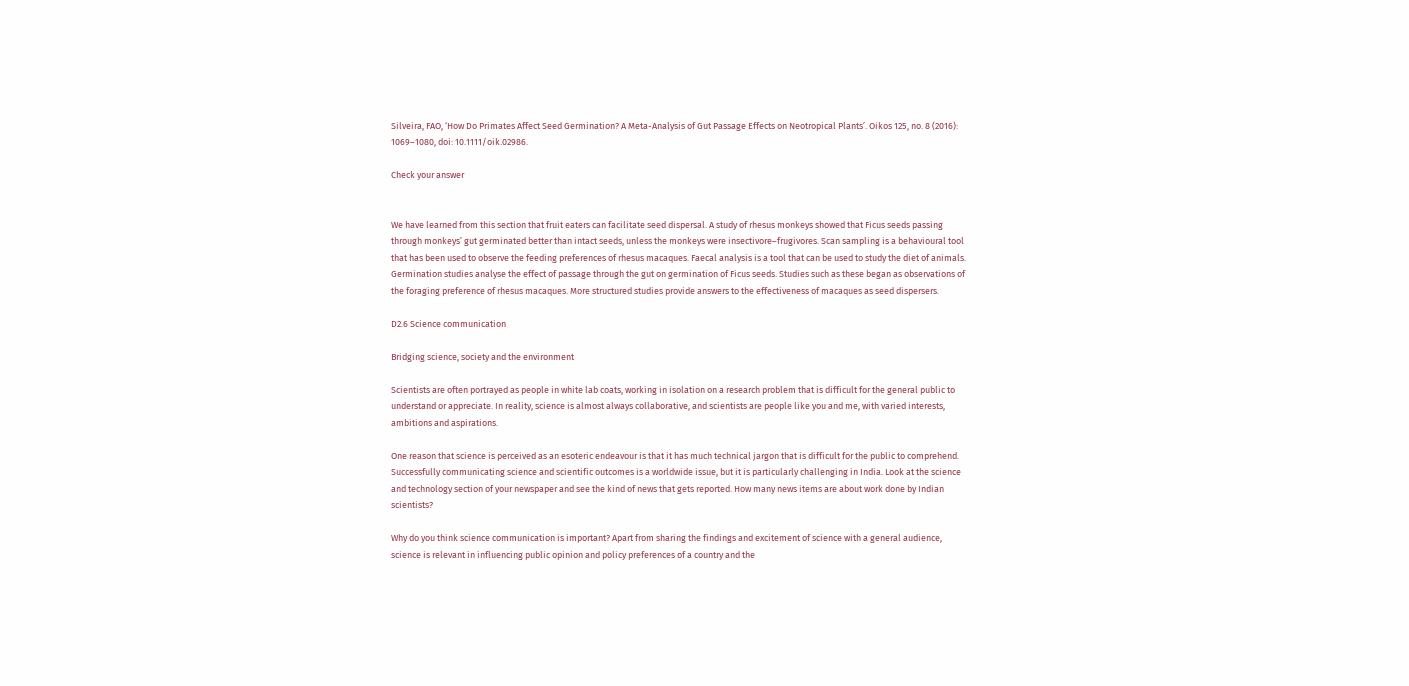Silveira, FAO, ‘How Do Primates Affect Seed Germination? A Meta-Analysis of Gut Passage Effects on Neotropical Plants’. Oikos 125, no. 8 (2016): 1069–1080, doi: 10.1111/oik.02986.

Check your answer


We have learned from this section that fruit eaters can facilitate seed dispersal. A study of rhesus monkeys showed that Ficus seeds passing through monkeys’ gut germinated better than intact seeds, unless the monkeys were insectivore–frugivores. Scan sampling is a behavioural tool that has been used to observe the feeding preferences of rhesus macaques. Faecal analysis is a tool that can be used to study the diet of animals. Germination studies analyse the effect of passage through the gut on germination of Ficus seeds. Studies such as these began as observations of the foraging preference of rhesus macaques. More structured studies provide answers to the effectiveness of macaques as seed dispersers.

D2.6 Science communication

Bridging science, society and the environment

Scientists are often portrayed as people in white lab coats, working in isolation on a research problem that is difficult for the general public to understand or appreciate. In reality, science is almost always collaborative, and scientists are people like you and me, with varied interests, ambitions and aspirations.

One reason that science is perceived as an esoteric endeavour is that it has much technical jargon that is difficult for the public to comprehend. Successfully communicating science and scientific outcomes is a worldwide issue, but it is particularly challenging in India. Look at the science and technology section of your newspaper and see the kind of news that gets reported. How many news items are about work done by Indian scientists?

Why do you think science communication is important? Apart from sharing the findings and excitement of science with a general audience, science is relevant in influencing public opinion and policy preferences of a country and the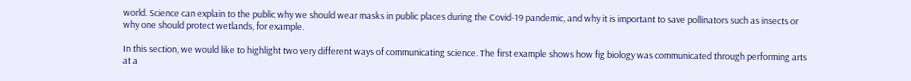world. Science can explain to the public why we should wear masks in public places during the Covid-19 pandemic, and why it is important to save pollinators such as insects or why one should protect wetlands, for example.

In this section, we would like to highlight two very different ways of communicating science. The first example shows how fig biology was communicated through performing arts at a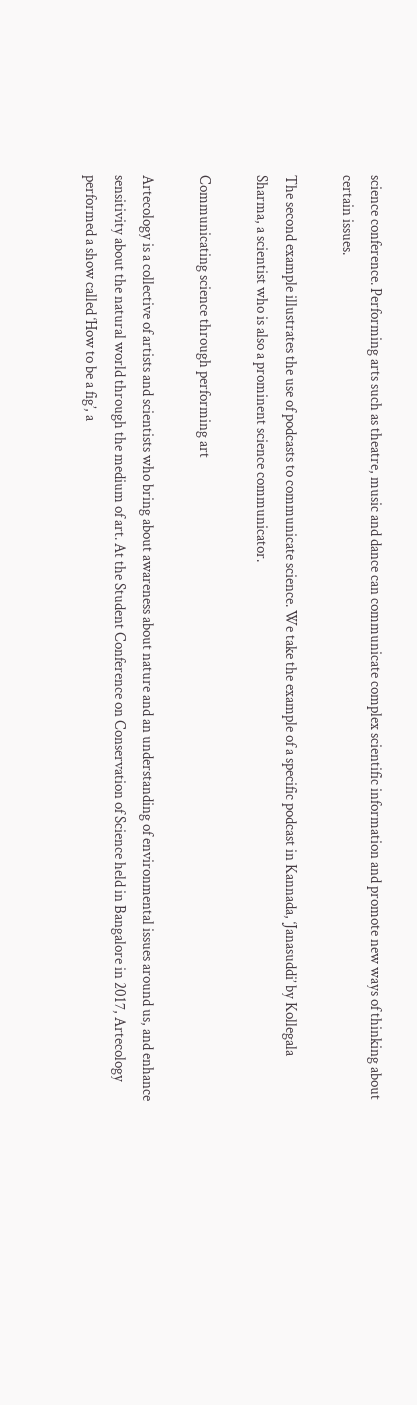science conference. Performing arts such as theatre, music and dance can communicate complex scientific information and promote new ways of thinking about certain issues.

The second example illustrates the use of podcasts to communicate science. We take the example of a specific podcast in Kannada, ‘Janasuddi’ by Kollegala Sharma, a scientist who is also a prominent science communicator.

Communicating science through performing art

Artecology is a collective of artists and scientists who bring about awareness about nature and an understanding of environmental issues around us, and enhance sensitivity about the natural world through the medium of art. At the Student Conference on Conservation of Science held in Bangalore in 2017, Artecology performed a show called ‘How to be a fig’, a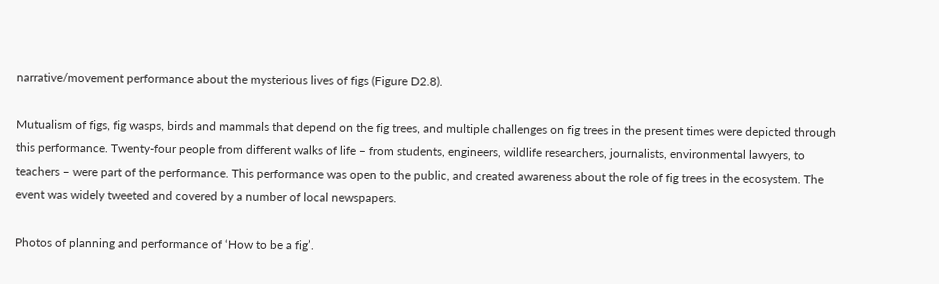narrative/movement performance about the mysterious lives of figs (Figure D2.8).

Mutualism of figs, fig wasps, birds and mammals that depend on the fig trees, and multiple challenges on fig trees in the present times were depicted through this performance. Twenty-four people from different walks of life – from students, engineers, wildlife researchers, journalists, environmental lawyers, to teachers – were part of the performance. This performance was open to the public, and created awareness about the role of fig trees in the ecosystem. The event was widely tweeted and covered by a number of local newspapers.

Photos of planning and performance of ‘How to be a fig’.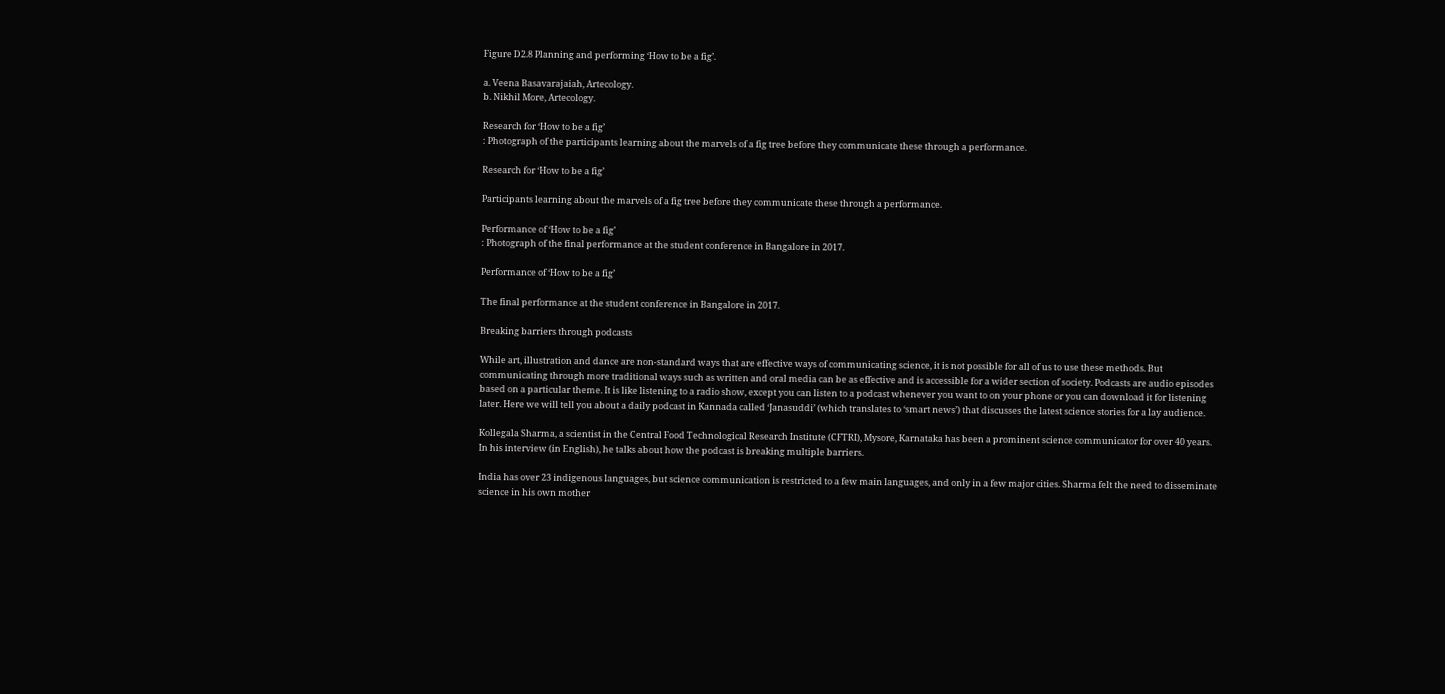Figure D2.8 Planning and performing ‘How to be a fig’.

a. Veena Basavarajaiah, Artecology.
b. Nikhil More, Artecology.

Research for ‘How to be a fig’
: Photograph of the participants learning about the marvels of a fig tree before they communicate these through a performance.

Research for ‘How to be a fig’

Participants learning about the marvels of a fig tree before they communicate these through a performance.

Performance of ‘How to be a fig’
: Photograph of the final performance at the student conference in Bangalore in 2017.

Performance of ‘How to be a fig’

The final performance at the student conference in Bangalore in 2017.

Breaking barriers through podcasts

While art, illustration and dance are non-standard ways that are effective ways of communicating science, it is not possible for all of us to use these methods. But communicating through more traditional ways such as written and oral media can be as effective and is accessible for a wider section of society. Podcasts are audio episodes based on a particular theme. It is like listening to a radio show, except you can listen to a podcast whenever you want to on your phone or you can download it for listening later. Here we will tell you about a daily podcast in Kannada called ‘Janasuddi’ (which translates to ‘smart news’) that discusses the latest science stories for a lay audience.

Kollegala Sharma, a scientist in the Central Food Technological Research Institute (CFTRI), Mysore, Karnataka has been a prominent science communicator for over 40 years. In his interview (in English), he talks about how the podcast is breaking multiple barriers.

India has over 23 indigenous languages, but science communication is restricted to a few main languages, and only in a few major cities. Sharma felt the need to disseminate science in his own mother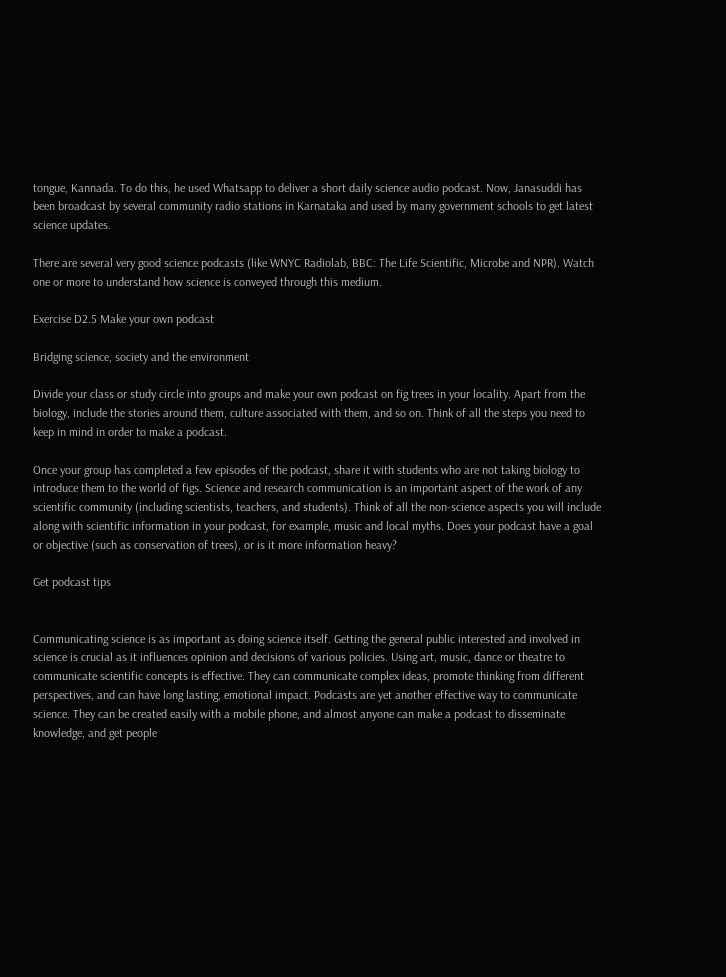tongue, Kannada. To do this, he used Whatsapp to deliver a short daily science audio podcast. Now, Janasuddi has been broadcast by several community radio stations in Karnataka and used by many government schools to get latest science updates.

There are several very good science podcasts (like WNYC Radiolab, BBC: The Life Scientific, Microbe and NPR). Watch one or more to understand how science is conveyed through this medium.

Exercise D2.5 Make your own podcast

Bridging science, society and the environment

Divide your class or study circle into groups and make your own podcast on fig trees in your locality. Apart from the biology, include the stories around them, culture associated with them, and so on. Think of all the steps you need to keep in mind in order to make a podcast.

Once your group has completed a few episodes of the podcast, share it with students who are not taking biology to introduce them to the world of figs. Science and research communication is an important aspect of the work of any scientific community (including scientists, teachers, and students). Think of all the non-science aspects you will include along with scientific information in your podcast, for example, music and local myths. Does your podcast have a goal or objective (such as conservation of trees), or is it more information heavy?

Get podcast tips


Communicating science is as important as doing science itself. Getting the general public interested and involved in science is crucial as it influences opinion and decisions of various policies. Using art, music, dance or theatre to communicate scientific concepts is effective. They can communicate complex ideas, promote thinking from different perspectives, and can have long lasting, emotional impact. Podcasts are yet another effective way to communicate science. They can be created easily with a mobile phone, and almost anyone can make a podcast to disseminate knowledge, and get people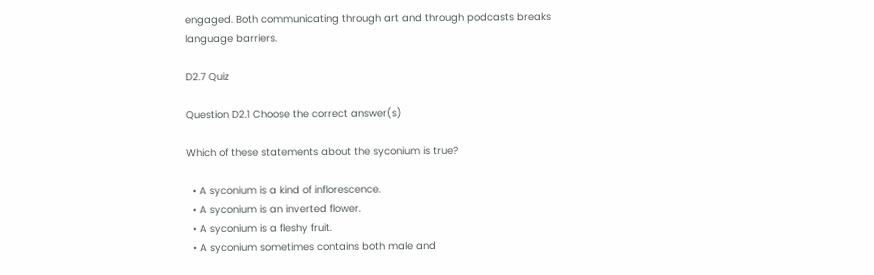engaged. Both communicating through art and through podcasts breaks language barriers.

D2.7 Quiz

Question D2.1 Choose the correct answer(s)

Which of these statements about the syconium is true?

  • A syconium is a kind of inflorescence.
  • A syconium is an inverted flower.
  • A syconium is a fleshy fruit.
  • A syconium sometimes contains both male and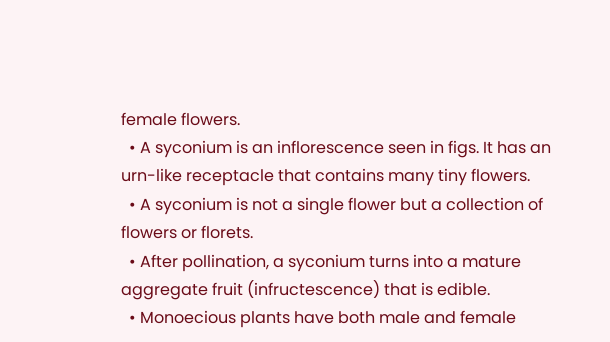female flowers.
  • A syconium is an inflorescence seen in figs. It has an urn-like receptacle that contains many tiny flowers.
  • A syconium is not a single flower but a collection of flowers or florets.
  • After pollination, a syconium turns into a mature aggregate fruit (infructescence) that is edible.
  • Monoecious plants have both male and female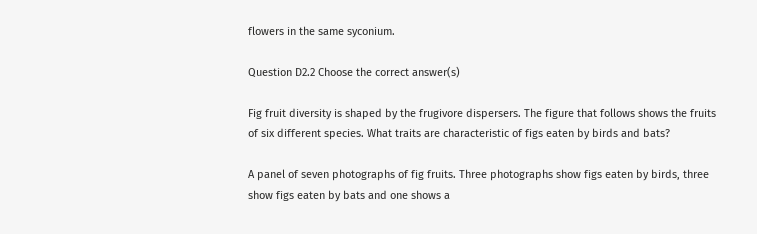flowers in the same syconium.

Question D2.2 Choose the correct answer(s)

Fig fruit diversity is shaped by the frugivore dispersers. The figure that follows shows the fruits of six different species. What traits are characteristic of figs eaten by birds and bats?

A panel of seven photographs of fig fruits. Three photographs show figs eaten by birds, three show figs eaten by bats and one shows a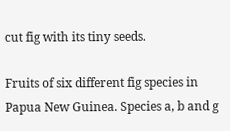cut fig with its tiny seeds.

Fruits of six different fig species in Papua New Guinea. Species a, b and g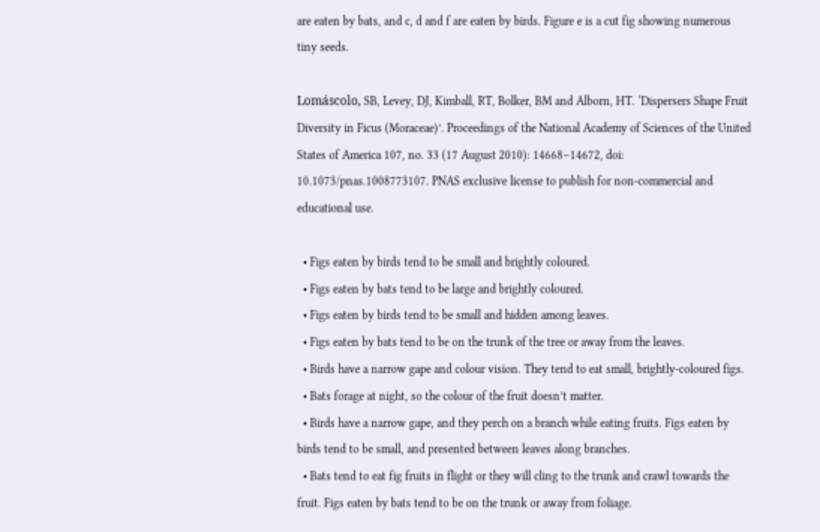are eaten by bats, and c, d and f are eaten by birds. Figure e is a cut fig showing numerous tiny seeds.

Lomáscolo, SB, Levey, DJ, Kimball, RT, Bolker, BM and Alborn, HT. ‘Dispersers Shape Fruit Diversity in Ficus (Moraceae)’. Proceedings of the National Academy of Sciences of the United States of America 107, no. 33 (17 August 2010): 14668–14672, doi: 10.1073/pnas.1008773107. PNAS exclusive license to publish for non-commercial and educational use.

  • Figs eaten by birds tend to be small and brightly coloured.
  • Figs eaten by bats tend to be large and brightly coloured.
  • Figs eaten by birds tend to be small and hidden among leaves.
  • Figs eaten by bats tend to be on the trunk of the tree or away from the leaves.
  • Birds have a narrow gape and colour vision. They tend to eat small, brightly-coloured figs.
  • Bats forage at night, so the colour of the fruit doesn’t matter.
  • Birds have a narrow gape, and they perch on a branch while eating fruits. Figs eaten by birds tend to be small, and presented between leaves along branches.
  • Bats tend to eat fig fruits in flight or they will cling to the trunk and crawl towards the fruit. Figs eaten by bats tend to be on the trunk or away from foliage.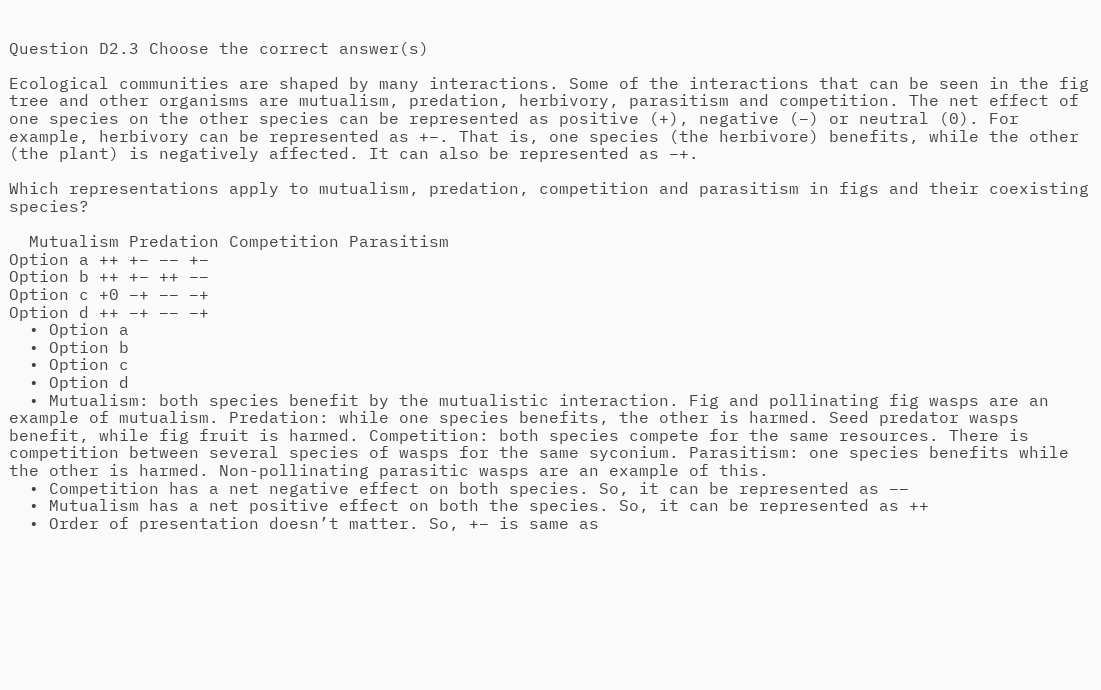Question D2.3 Choose the correct answer(s)

Ecological communities are shaped by many interactions. Some of the interactions that can be seen in the fig tree and other organisms are mutualism, predation, herbivory, parasitism and competition. The net effect of one species on the other species can be represented as positive (+), negative (−) or neutral (0). For example, herbivory can be represented as +−. That is, one species (the herbivore) benefits, while the other (the plant) is negatively affected. It can also be represented as −+.

Which representations apply to mutualism, predation, competition and parasitism in figs and their coexisting species?

  Mutualism Predation Competition Parasitism
Option a ++ +− −− +−
Option b ++ +− ++ −−
Option c +0 −+ −− −+
Option d ++ −+ −− −+
  • Option a
  • Option b
  • Option c
  • Option d
  • Mutualism: both species benefit by the mutualistic interaction. Fig and pollinating fig wasps are an example of mutualism. Predation: while one species benefits, the other is harmed. Seed predator wasps benefit, while fig fruit is harmed. Competition: both species compete for the same resources. There is competition between several species of wasps for the same syconium. Parasitism: one species benefits while the other is harmed. Non-pollinating parasitic wasps are an example of this.
  • Competition has a net negative effect on both species. So, it can be represented as −−
  • Mutualism has a net positive effect on both the species. So, it can be represented as ++
  • Order of presentation doesn’t matter. So, +− is same as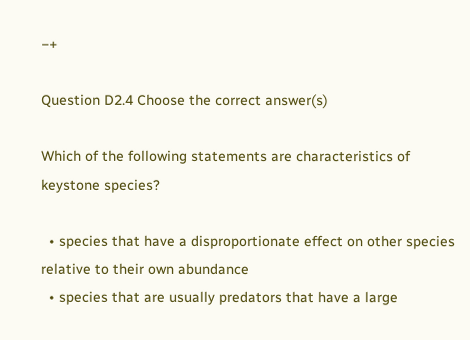−+

Question D2.4 Choose the correct answer(s)

Which of the following statements are characteristics of keystone species?

  • species that have a disproportionate effect on other species relative to their own abundance
  • species that are usually predators that have a large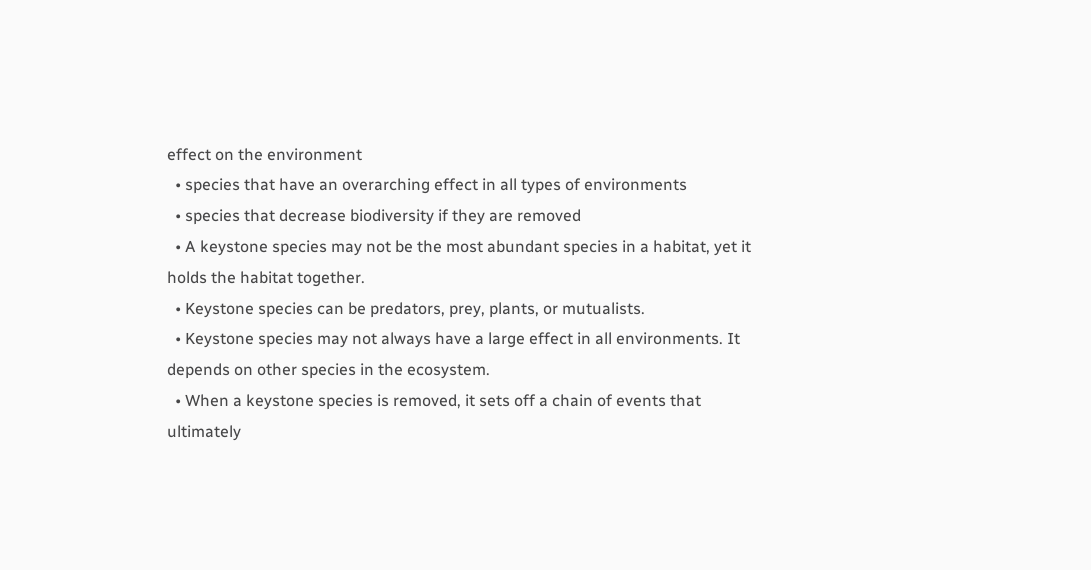effect on the environment
  • species that have an overarching effect in all types of environments
  • species that decrease biodiversity if they are removed
  • A keystone species may not be the most abundant species in a habitat, yet it holds the habitat together.
  • Keystone species can be predators, prey, plants, or mutualists.
  • Keystone species may not always have a large effect in all environments. It depends on other species in the ecosystem.
  • When a keystone species is removed, it sets off a chain of events that ultimately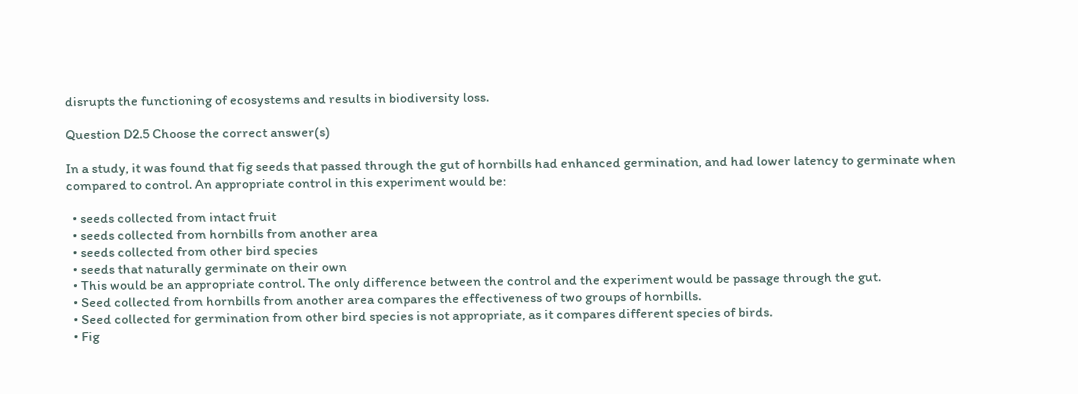disrupts the functioning of ecosystems and results in biodiversity loss.

Question D2.5 Choose the correct answer(s)

In a study, it was found that fig seeds that passed through the gut of hornbills had enhanced germination, and had lower latency to germinate when compared to control. An appropriate control in this experiment would be:

  • seeds collected from intact fruit
  • seeds collected from hornbills from another area
  • seeds collected from other bird species
  • seeds that naturally germinate on their own
  • This would be an appropriate control. The only difference between the control and the experiment would be passage through the gut.
  • Seed collected from hornbills from another area compares the effectiveness of two groups of hornbills.
  • Seed collected for germination from other bird species is not appropriate, as it compares different species of birds.
  • Fig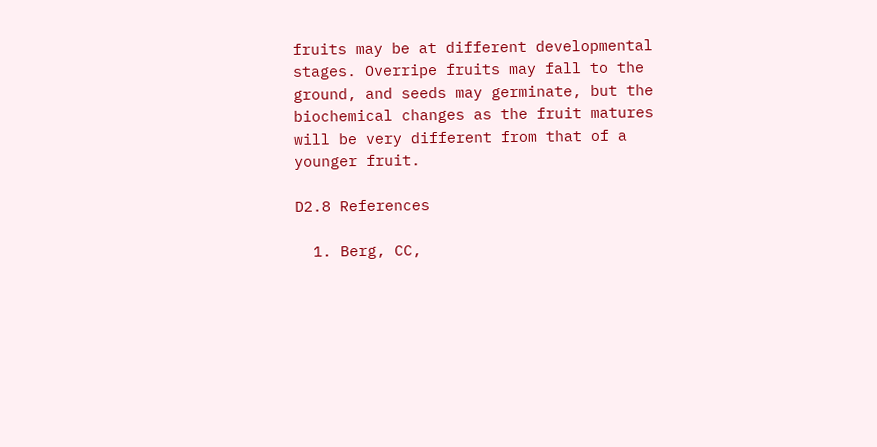fruits may be at different developmental stages. Overripe fruits may fall to the ground, and seeds may germinate, but the biochemical changes as the fruit matures will be very different from that of a younger fruit.

D2.8 References

  1. Berg, CC,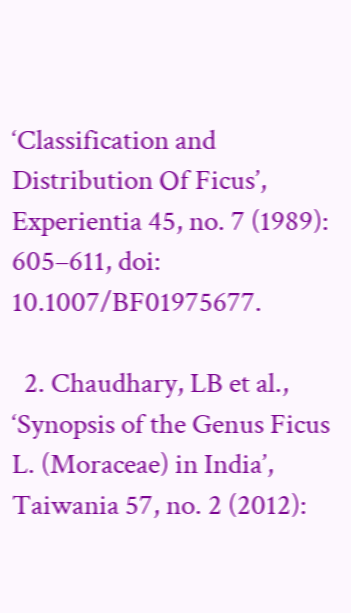‘Classification and Distribution Of Ficus’, Experientia 45, no. 7 (1989): 605–611, doi: 10.1007/BF01975677.

  2. Chaudhary, LB et al., ‘Synopsis of the Genus Ficus L. (Moraceae) in India’, Taiwania 57, no. 2 (2012):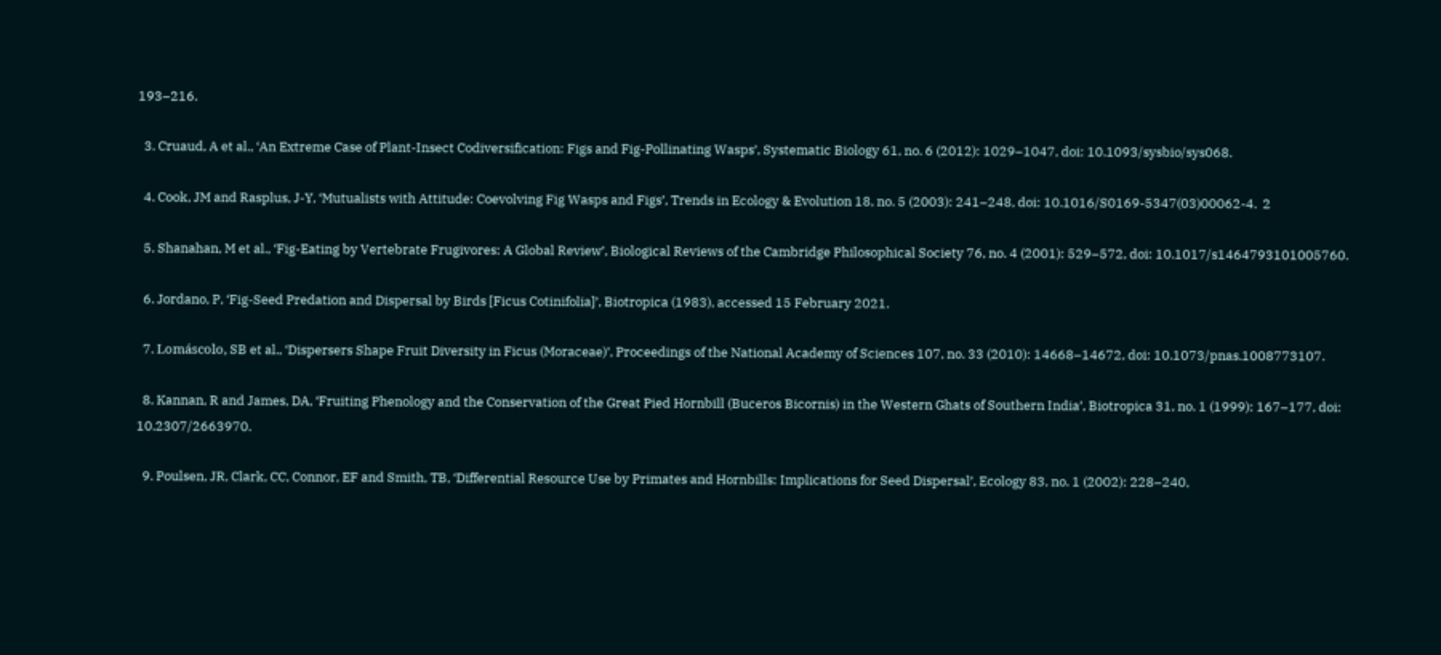193–216.

  3. Cruaud, A et al., ‘An Extreme Case of Plant-Insect Codiversification: Figs and Fig-Pollinating Wasps’, Systematic Biology 61, no. 6 (2012): 1029–1047, doi: 10.1093/sysbio/sys068.

  4. Cook, JM and Rasplus, J-Y, ‘Mutualists with Attitude: Coevolving Fig Wasps and Figs’, Trends in Ecology & Evolution 18, no. 5 (2003): 241–248, doi: 10.1016/S0169-5347(03)00062-4.  2

  5. Shanahan, M et al., ‘Fig-Eating by Vertebrate Frugivores: A Global Review’, Biological Reviews of the Cambridge Philosophical Society 76, no. 4 (2001): 529–572, doi: 10.1017/s1464793101005760.

  6. Jordano, P, ‘Fig-Seed Predation and Dispersal by Birds [Ficus Cotinifolia]’, Biotropica (1983), accessed 15 February 2021.

  7. Lomáscolo, SB et al., ‘Dispersers Shape Fruit Diversity in Ficus (Moraceae)’, Proceedings of the National Academy of Sciences 107, no. 33 (2010): 14668–14672, doi: 10.1073/pnas.1008773107.

  8. Kannan, R and James, DA, ‘Fruiting Phenology and the Conservation of the Great Pied Hornbill (Buceros Bicornis) in the Western Ghats of Southern India’, Biotropica 31, no. 1 (1999): 167–177, doi: 10.2307/2663970.

  9. Poulsen, JR, Clark, CC, Connor, EF and Smith, TB, ‘Differential Resource Use by Primates and Hornbills: Implications for Seed Dispersal’, Ecology 83, no. 1 (2002): 228–240,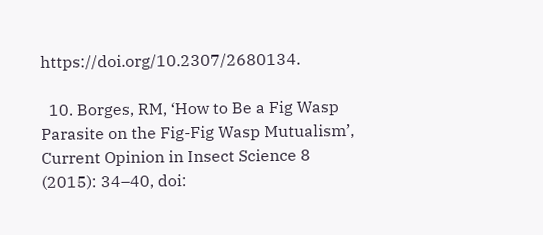https://doi.org/10.2307/2680134.

  10. Borges, RM, ‘How to Be a Fig Wasp Parasite on the Fig-Fig Wasp Mutualism’, Current Opinion in Insect Science 8 (2015): 34–40, doi: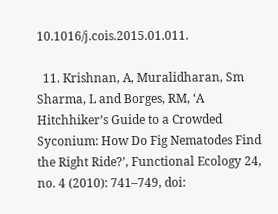10.1016/j.cois.2015.01.011.

  11. Krishnan, A, Muralidharan, Sm Sharma, L and Borges, RM, ‘A Hitchhiker’s Guide to a Crowded Syconium: How Do Fig Nematodes Find the Right Ride?’, Functional Ecology 24, no. 4 (2010): 741–749, doi: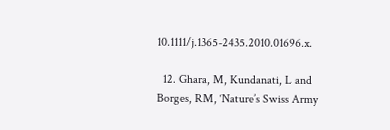10.1111/j.1365-2435.2010.01696.x.

  12. Ghara, M, Kundanati, L and Borges, RM, ‘Nature’s Swiss Army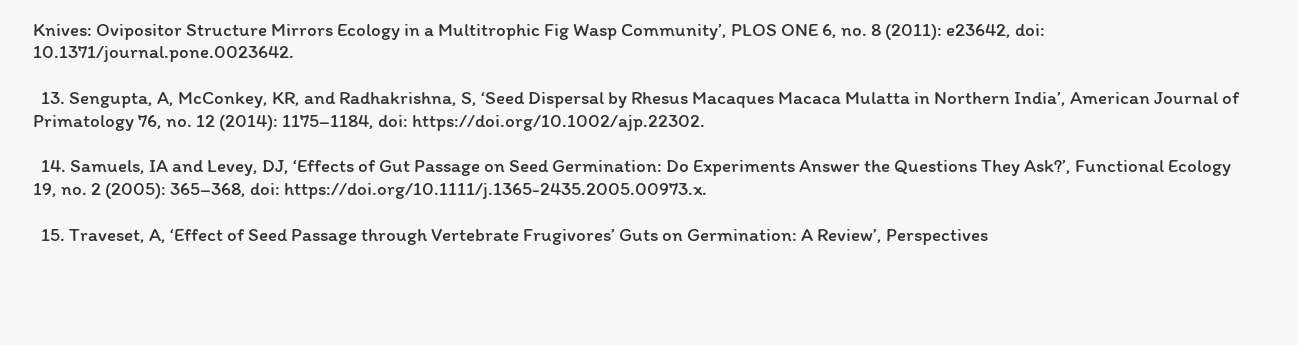Knives: Ovipositor Structure Mirrors Ecology in a Multitrophic Fig Wasp Community’, PLOS ONE 6, no. 8 (2011): e23642, doi: 10.1371/journal.pone.0023642.

  13. Sengupta, A, McConkey, KR, and Radhakrishna, S, ‘Seed Dispersal by Rhesus Macaques Macaca Mulatta in Northern India’, American Journal of Primatology 76, no. 12 (2014): 1175–1184, doi: https://doi.org/10.1002/ajp.22302.

  14. Samuels, IA and Levey, DJ, ‘Effects of Gut Passage on Seed Germination: Do Experiments Answer the Questions They Ask?’, Functional Ecology 19, no. 2 (2005): 365–368, doi: https://doi.org/10.1111/j.1365-2435.2005.00973.x.

  15. Traveset, A, ‘Effect of Seed Passage through Vertebrate Frugivores’ Guts on Germination: A Review’, Perspectives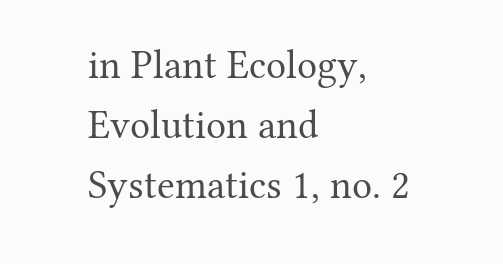in Plant Ecology, Evolution and Systematics 1, no. 2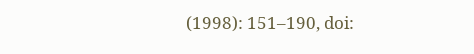(1998): 151–190, doi: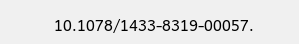10.1078/1433-8319-00057.